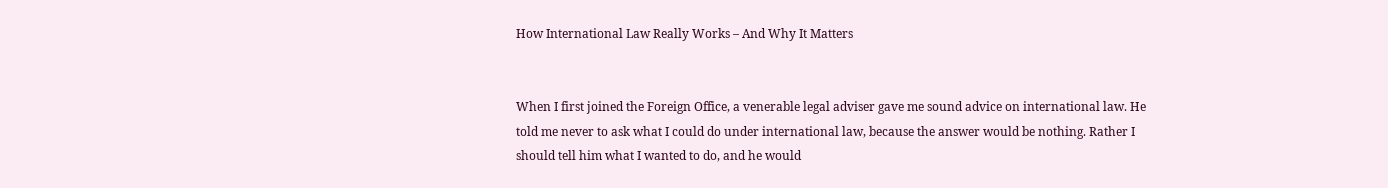How International Law Really Works – And Why It Matters


When I first joined the Foreign Office, a venerable legal adviser gave me sound advice on international law. He told me never to ask what I could do under international law, because the answer would be nothing. Rather I should tell him what I wanted to do, and he would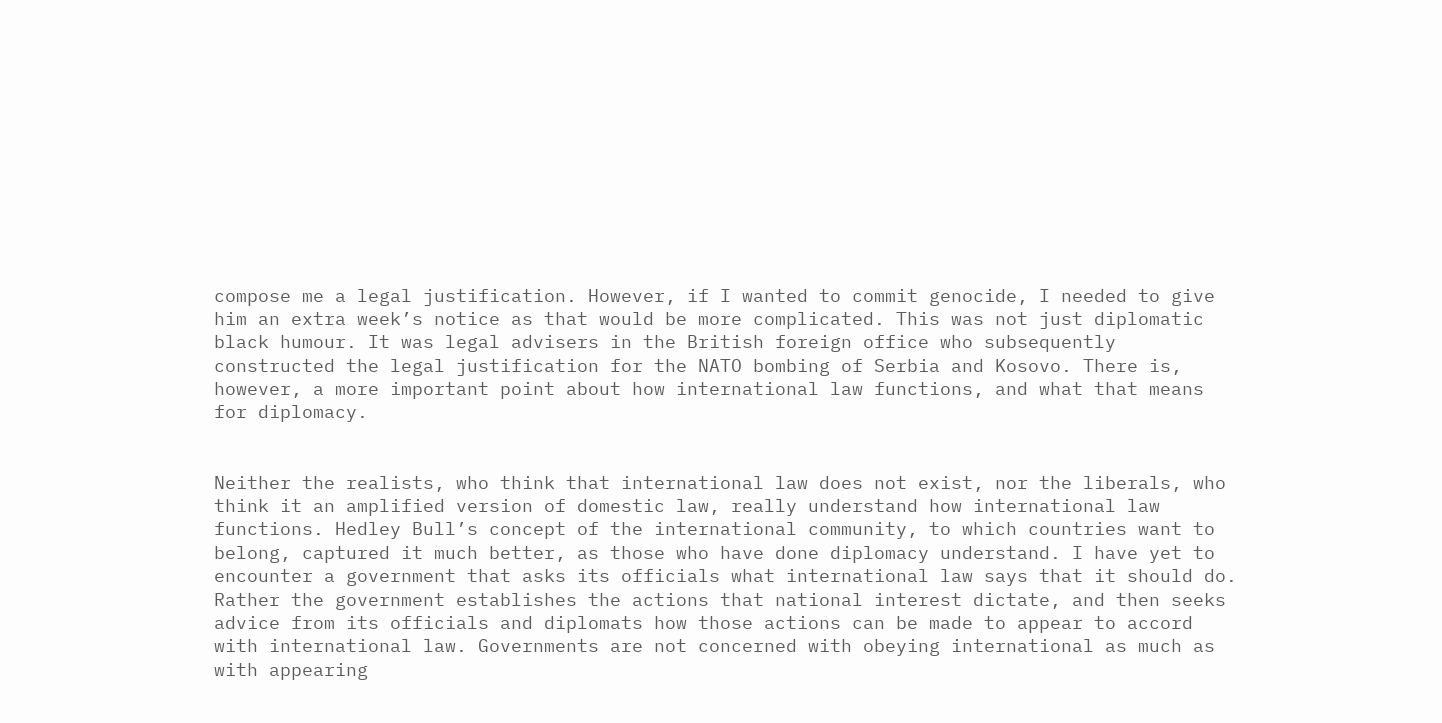compose me a legal justification. However, if I wanted to commit genocide, I needed to give him an extra week’s notice as that would be more complicated. This was not just diplomatic black humour. It was legal advisers in the British foreign office who subsequently constructed the legal justification for the NATO bombing of Serbia and Kosovo. There is, however, a more important point about how international law functions, and what that means for diplomacy.


Neither the realists, who think that international law does not exist, nor the liberals, who think it an amplified version of domestic law, really understand how international law functions. Hedley Bull’s concept of the international community, to which countries want to belong, captured it much better, as those who have done diplomacy understand. I have yet to encounter a government that asks its officials what international law says that it should do. Rather the government establishes the actions that national interest dictate, and then seeks advice from its officials and diplomats how those actions can be made to appear to accord with international law. Governments are not concerned with obeying international as much as with appearing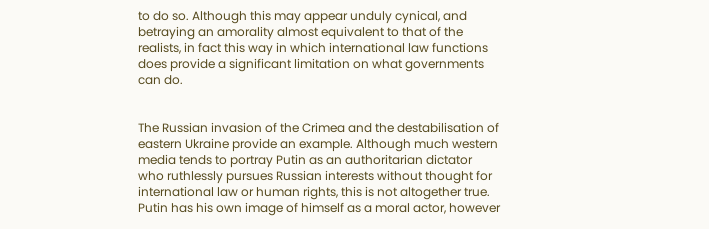to do so. Although this may appear unduly cynical, and betraying an amorality almost equivalent to that of the realists, in fact this way in which international law functions does provide a significant limitation on what governments can do.


The Russian invasion of the Crimea and the destabilisation of eastern Ukraine provide an example. Although much western media tends to portray Putin as an authoritarian dictator who ruthlessly pursues Russian interests without thought for international law or human rights, this is not altogether true. Putin has his own image of himself as a moral actor, however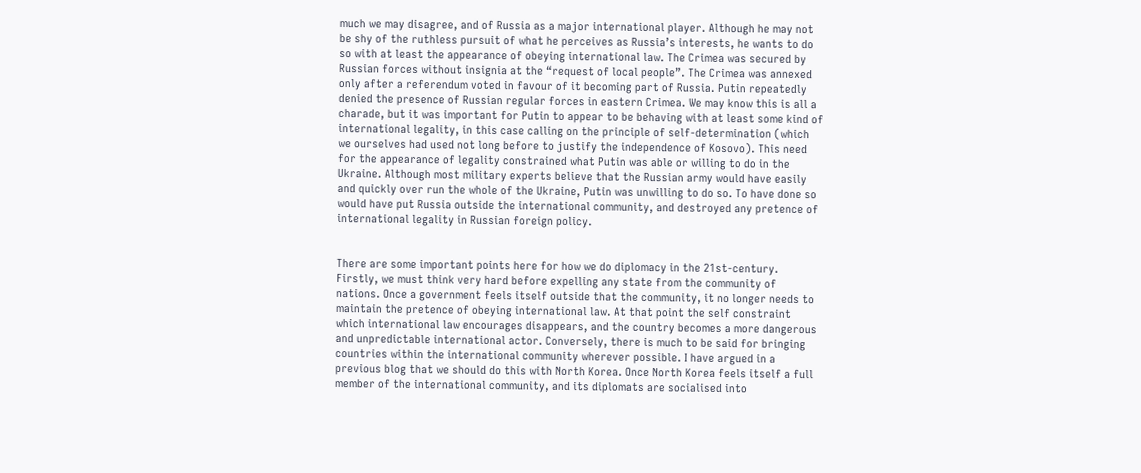much we may disagree, and of Russia as a major international player. Although he may not be shy of the ruthless pursuit of what he perceives as Russia’s interests, he wants to do so with at least the appearance of obeying international law. The Crimea was secured by Russian forces without insignia at the “request of local people”. The Crimea was annexed only after a referendum voted in favour of it becoming part of Russia. Putin repeatedly denied the presence of Russian regular forces in eastern Crimea. We may know this is all a charade, but it was important for Putin to appear to be behaving with at least some kind of international legality, in this case calling on the principle of self-determination (which we ourselves had used not long before to justify the independence of Kosovo). This need for the appearance of legality constrained what Putin was able or willing to do in the Ukraine. Although most military experts believe that the Russian army would have easily and quickly over run the whole of the Ukraine, Putin was unwilling to do so. To have done so would have put Russia outside the international community, and destroyed any pretence of international legality in Russian foreign policy.


There are some important points here for how we do diplomacy in the 21st-century. Firstly, we must think very hard before expelling any state from the community of nations. Once a government feels itself outside that the community, it no longer needs to maintain the pretence of obeying international law. At that point the self constraint which international law encourages disappears, and the country becomes a more dangerous and unpredictable international actor. Conversely, there is much to be said for bringing countries within the international community wherever possible. I have argued in a previous blog that we should do this with North Korea. Once North Korea feels itself a full member of the international community, and its diplomats are socialised into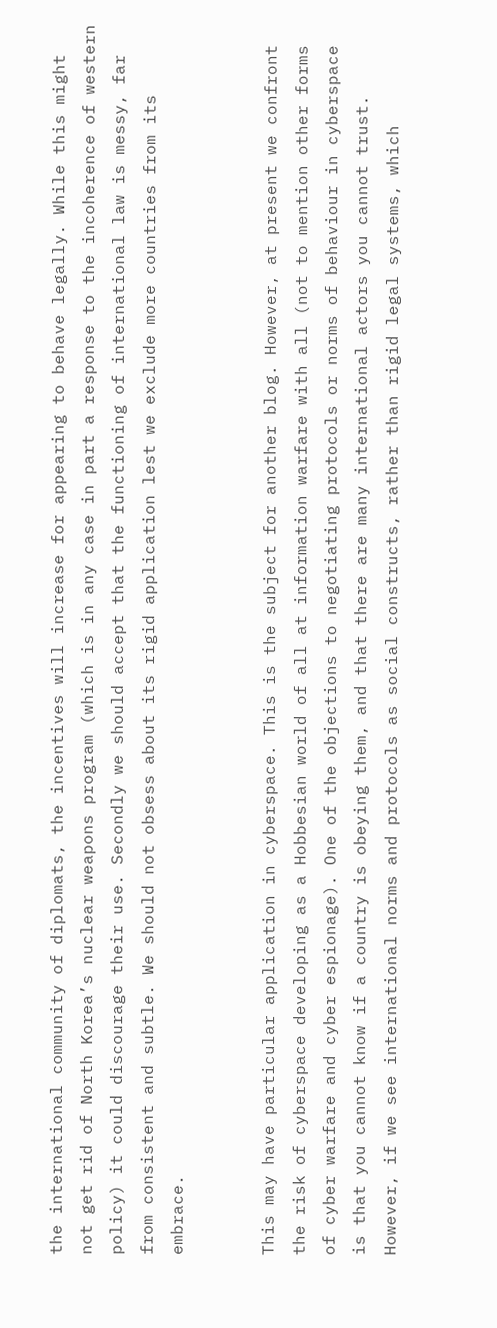the international community of diplomats, the incentives will increase for appearing to behave legally. While this might not get rid of North Korea’s nuclear weapons program (which is in any case in part a response to the incoherence of western policy) it could discourage their use. Secondly we should accept that the functioning of international law is messy, far from consistent and subtle. We should not obsess about its rigid application lest we exclude more countries from its embrace.


This may have particular application in cyberspace. This is the subject for another blog. However, at present we confront the risk of cyberspace developing as a Hobbesian world of all at information warfare with all (not to mention other forms of cyber warfare and cyber espionage). One of the objections to negotiating protocols or norms of behaviour in cyberspace is that you cannot know if a country is obeying them, and that there are many international actors you cannot trust. However, if we see international norms and protocols as social constructs, rather than rigid legal systems, which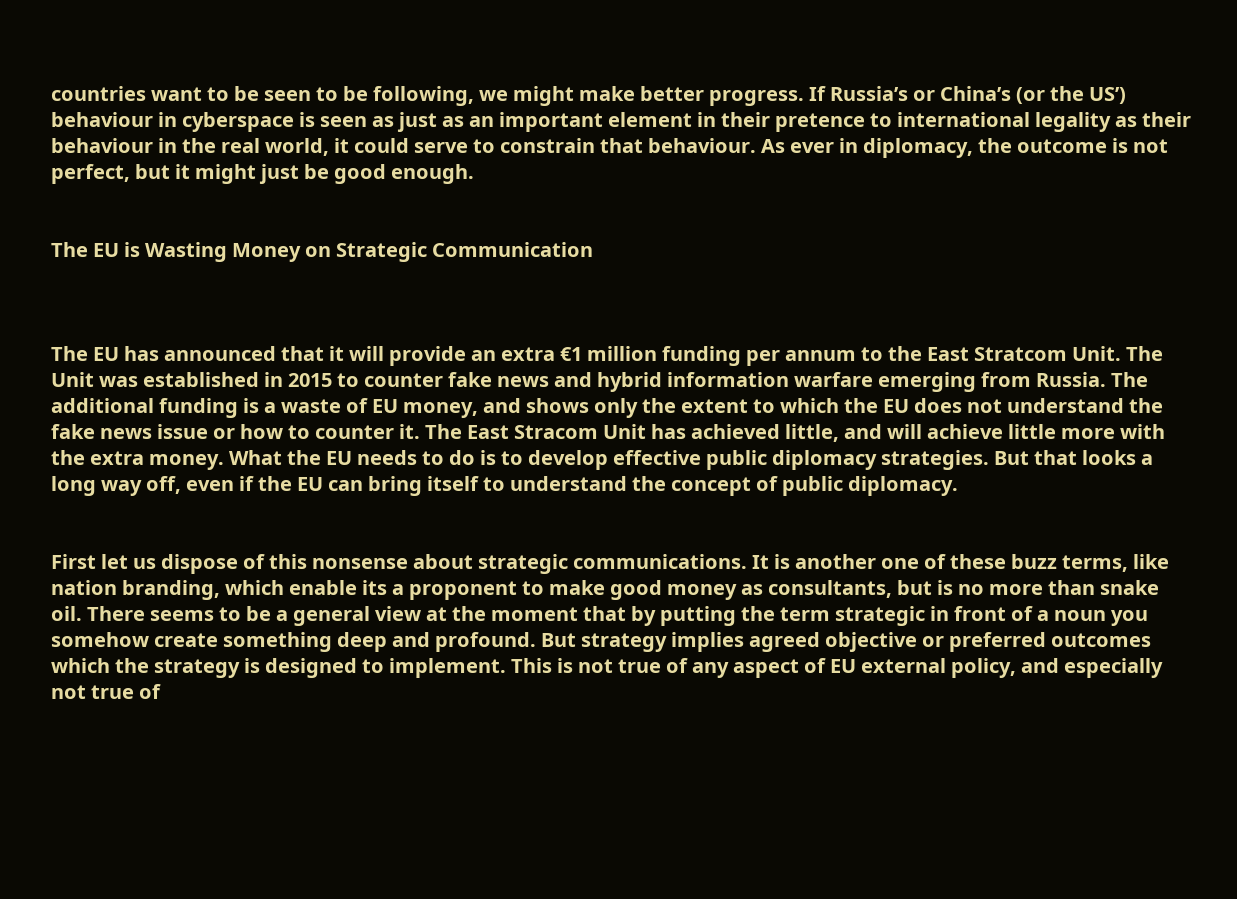countries want to be seen to be following, we might make better progress. If Russia’s or China’s (or the US’) behaviour in cyberspace is seen as just as an important element in their pretence to international legality as their behaviour in the real world, it could serve to constrain that behaviour. As ever in diplomacy, the outcome is not perfect, but it might just be good enough.


The EU is Wasting Money on Strategic Communication



The EU has announced that it will provide an extra €1 million funding per annum to the East Stratcom Unit. The Unit was established in 2015 to counter fake news and hybrid information warfare emerging from Russia. The additional funding is a waste of EU money, and shows only the extent to which the EU does not understand the fake news issue or how to counter it. The East Stracom Unit has achieved little, and will achieve little more with the extra money. What the EU needs to do is to develop effective public diplomacy strategies. But that looks a long way off, even if the EU can bring itself to understand the concept of public diplomacy.


First let us dispose of this nonsense about strategic communications. It is another one of these buzz terms, like nation branding, which enable its a proponent to make good money as consultants, but is no more than snake oil. There seems to be a general view at the moment that by putting the term strategic in front of a noun you somehow create something deep and profound. But strategy implies agreed objective or preferred outcomes which the strategy is designed to implement. This is not true of any aspect of EU external policy, and especially not true of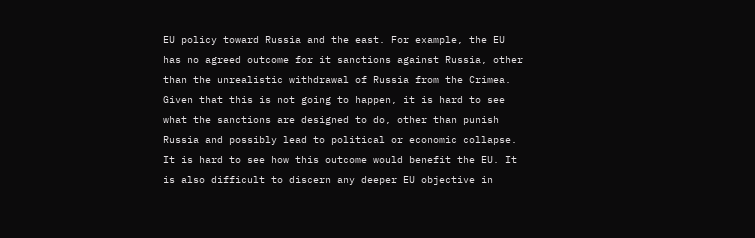EU policy toward Russia and the east. For example, the EU has no agreed outcome for it sanctions against Russia, other than the unrealistic withdrawal of Russia from the Crimea. Given that this is not going to happen, it is hard to see what the sanctions are designed to do, other than punish Russia and possibly lead to political or economic collapse. It is hard to see how this outcome would benefit the EU. It is also difficult to discern any deeper EU objective in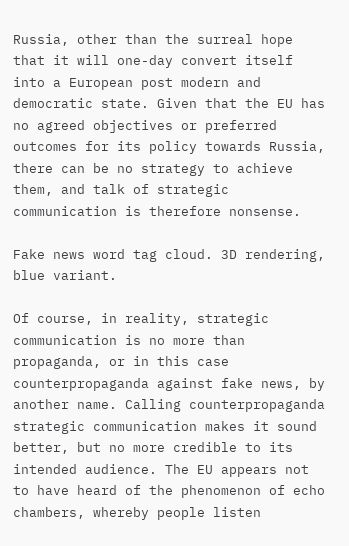Russia, other than the surreal hope that it will one-day convert itself into a European post modern and democratic state. Given that the EU has no agreed objectives or preferred outcomes for its policy towards Russia, there can be no strategy to achieve them, and talk of strategic communication is therefore nonsense.

Fake news word tag cloud. 3D rendering, blue variant.

Of course, in reality, strategic communication is no more than propaganda, or in this case counterpropaganda against fake news, by another name. Calling counterpropaganda strategic communication makes it sound better, but no more credible to its intended audience. The EU appears not to have heard of the phenomenon of echo chambers, whereby people listen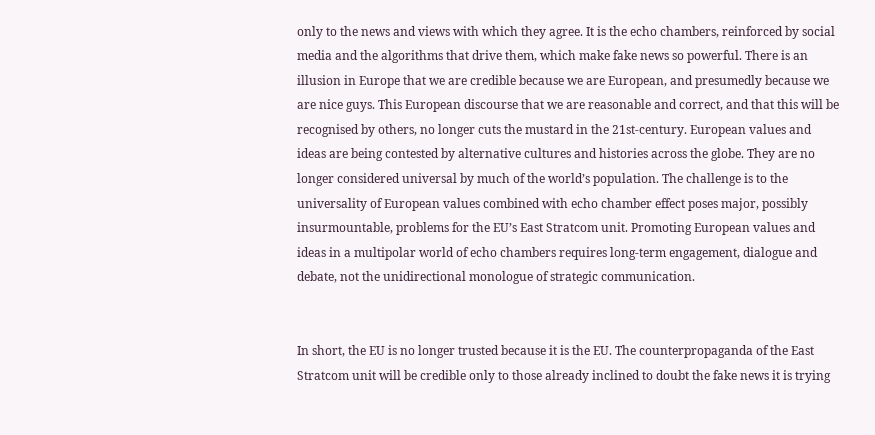only to the news and views with which they agree. It is the echo chambers, reinforced by social media and the algorithms that drive them, which make fake news so powerful. There is an illusion in Europe that we are credible because we are European, and presumedly because we are nice guys. This European discourse that we are reasonable and correct, and that this will be recognised by others, no longer cuts the mustard in the 21st-century. European values and ideas are being contested by alternative cultures and histories across the globe. They are no longer considered universal by much of the world’s population. The challenge is to the universality of European values combined with echo chamber effect poses major, possibly insurmountable, problems for the EU’s East Stratcom unit. Promoting European values and ideas in a multipolar world of echo chambers requires long-term engagement, dialogue and debate, not the unidirectional monologue of strategic communication.


In short, the EU is no longer trusted because it is the EU. The counterpropaganda of the East Stratcom unit will be credible only to those already inclined to doubt the fake news it is trying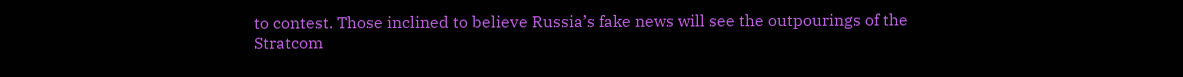to contest. Those inclined to believe Russia’s fake news will see the outpourings of the Stratcom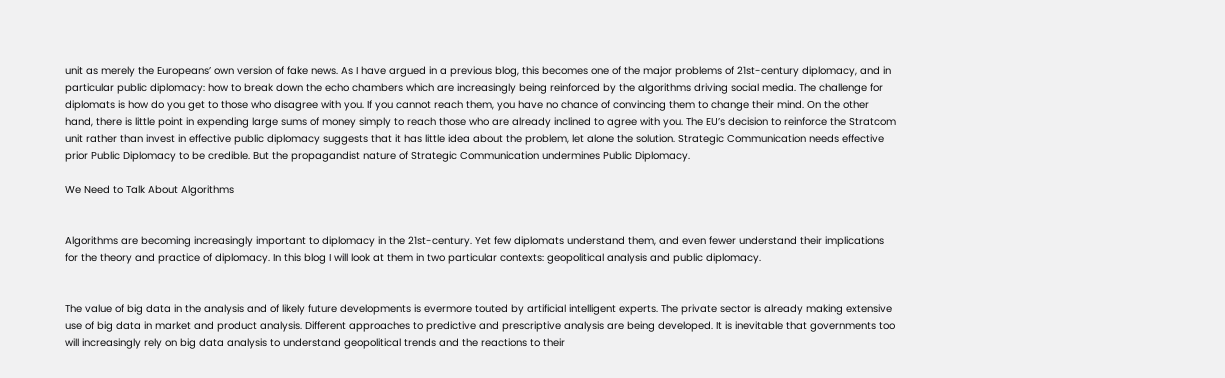unit as merely the Europeans’ own version of fake news. As I have argued in a previous blog, this becomes one of the major problems of 21st-century diplomacy, and in particular public diplomacy: how to break down the echo chambers which are increasingly being reinforced by the algorithms driving social media. The challenge for diplomats is how do you get to those who disagree with you. If you cannot reach them, you have no chance of convincing them to change their mind. On the other hand, there is little point in expending large sums of money simply to reach those who are already inclined to agree with you. The EU’s decision to reinforce the Stratcom unit rather than invest in effective public diplomacy suggests that it has little idea about the problem, let alone the solution. Strategic Communication needs effective prior Public Diplomacy to be credible. But the propagandist nature of Strategic Communication undermines Public Diplomacy.

We Need to Talk About Algorithms


Algorithms are becoming increasingly important to diplomacy in the 21st-century. Yet few diplomats understand them, and even fewer understand their implications for the theory and practice of diplomacy. In this blog I will look at them in two particular contexts: geopolitical analysis and public diplomacy.


The value of big data in the analysis and of likely future developments is evermore touted by artificial intelligent experts. The private sector is already making extensive use of big data in market and product analysis. Different approaches to predictive and prescriptive analysis are being developed. It is inevitable that governments too will increasingly rely on big data analysis to understand geopolitical trends and the reactions to their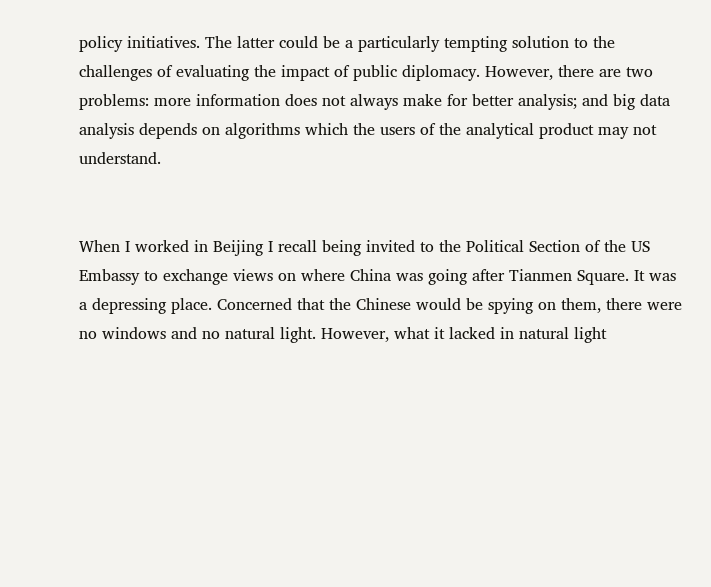policy initiatives. The latter could be a particularly tempting solution to the challenges of evaluating the impact of public diplomacy. However, there are two problems: more information does not always make for better analysis; and big data analysis depends on algorithms which the users of the analytical product may not understand.


When I worked in Beijing I recall being invited to the Political Section of the US Embassy to exchange views on where China was going after Tianmen Square. It was a depressing place. Concerned that the Chinese would be spying on them, there were no windows and no natural light. However, what it lacked in natural light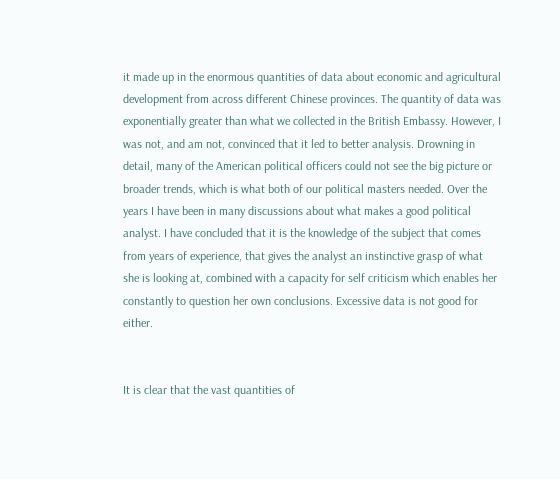it made up in the enormous quantities of data about economic and agricultural development from across different Chinese provinces. The quantity of data was exponentially greater than what we collected in the British Embassy. However, I was not, and am not, convinced that it led to better analysis. Drowning in detail, many of the American political officers could not see the big picture or broader trends, which is what both of our political masters needed. Over the years I have been in many discussions about what makes a good political analyst. I have concluded that it is the knowledge of the subject that comes from years of experience, that gives the analyst an instinctive grasp of what she is looking at, combined with a capacity for self criticism which enables her constantly to question her own conclusions. Excessive data is not good for either.


It is clear that the vast quantities of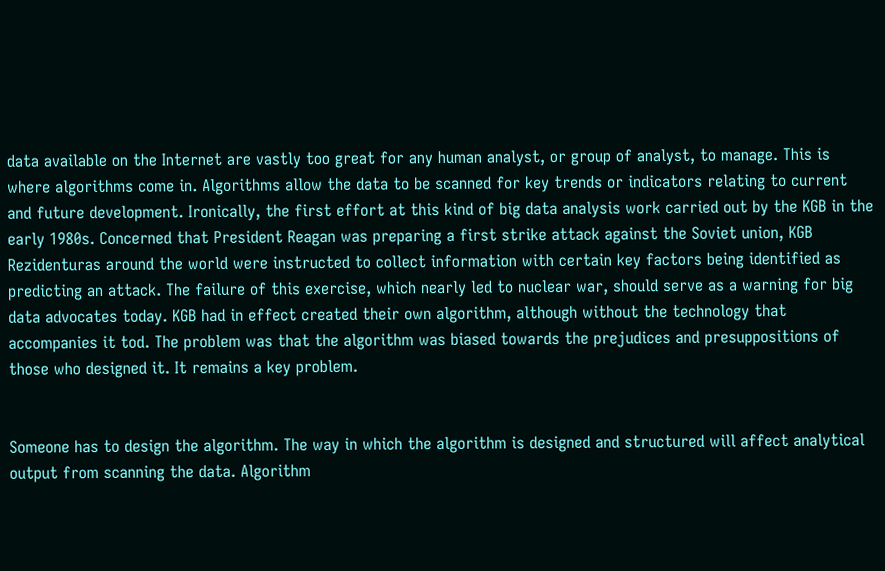data available on the Internet are vastly too great for any human analyst, or group of analyst, to manage. This is where algorithms come in. Algorithms allow the data to be scanned for key trends or indicators relating to current and future development. Ironically, the first effort at this kind of big data analysis work carried out by the KGB in the early 1980s. Concerned that President Reagan was preparing a first strike attack against the Soviet union, KGB Rezidenturas around the world were instructed to collect information with certain key factors being identified as predicting an attack. The failure of this exercise, which nearly led to nuclear war, should serve as a warning for big data advocates today. KGB had in effect created their own algorithm, although without the technology that accompanies it tod. The problem was that the algorithm was biased towards the prejudices and presuppositions of those who designed it. It remains a key problem.


Someone has to design the algorithm. The way in which the algorithm is designed and structured will affect analytical output from scanning the data. Algorithm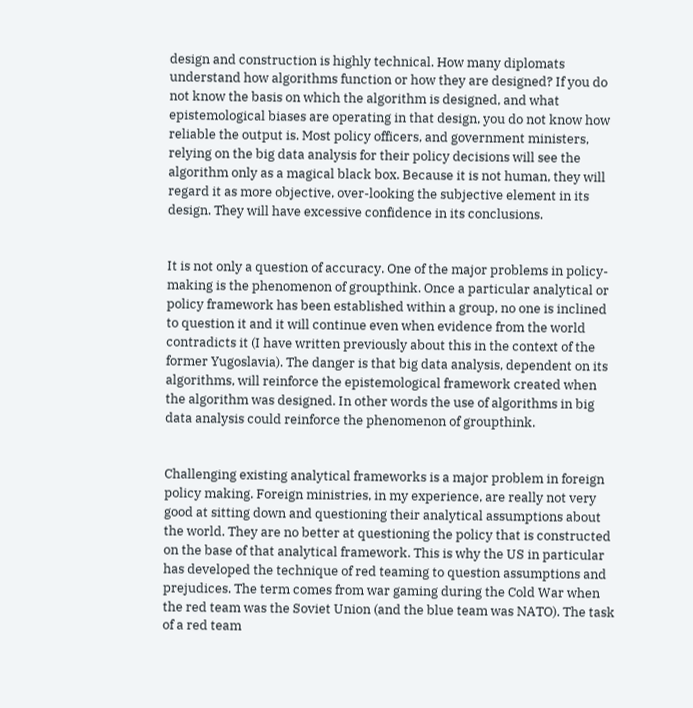design and construction is highly technical. How many diplomats understand how algorithms function or how they are designed? If you do not know the basis on which the algorithm is designed, and what epistemological biases are operating in that design, you do not know how reliable the output is. Most policy officers, and government ministers, relying on the big data analysis for their policy decisions will see the algorithm only as a magical black box. Because it is not human, they will regard it as more objective, over-looking the subjective element in its design. They will have excessive confidence in its conclusions.


It is not only a question of accuracy. One of the major problems in policy-making is the phenomenon of groupthink. Once a particular analytical or policy framework has been established within a group, no one is inclined to question it and it will continue even when evidence from the world contradicts it (I have written previously about this in the context of the former Yugoslavia). The danger is that big data analysis, dependent on its algorithms, will reinforce the epistemological framework created when the algorithm was designed. In other words the use of algorithms in big data analysis could reinforce the phenomenon of groupthink.


Challenging existing analytical frameworks is a major problem in foreign policy making. Foreign ministries, in my experience, are really not very good at sitting down and questioning their analytical assumptions about the world. They are no better at questioning the policy that is constructed on the base of that analytical framework. This is why the US in particular has developed the technique of red teaming to question assumptions and prejudices. The term comes from war gaming during the Cold War when the red team was the Soviet Union (and the blue team was NATO). The task of a red team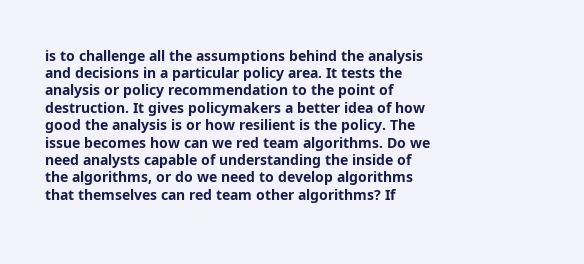is to challenge all the assumptions behind the analysis and decisions in a particular policy area. It tests the analysis or policy recommendation to the point of destruction. It gives policymakers a better idea of how good the analysis is or how resilient is the policy. The issue becomes how can we red team algorithms. Do we need analysts capable of understanding the inside of the algorithms, or do we need to develop algorithms that themselves can red team other algorithms? If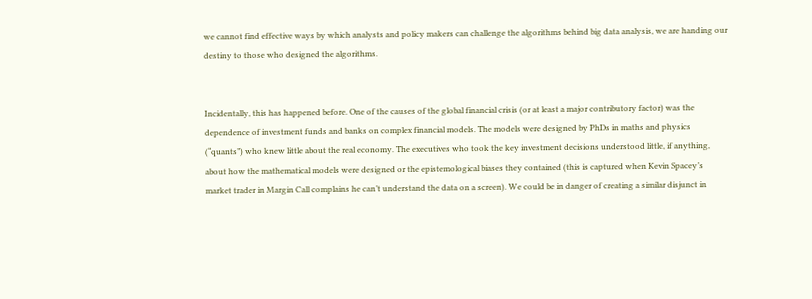we cannot find effective ways by which analysts and policy makers can challenge the algorithms behind big data analysis, we are handing our destiny to those who designed the algorithms.


Incidentally, this has happened before. One of the causes of the global financial crisis (or at least a major contributory factor) was the dependence of investment funds and banks on complex financial models. The models were designed by PhDs in maths and physics (“quants”) who knew little about the real economy. The executives who took the key investment decisions understood little, if anything, about how the mathematical models were designed or the epistemological biases they contained (this is captured when Kevin Spacey’s market trader in Margin Call complains he can’t understand the data on a screen). We could be in danger of creating a similar disjunct in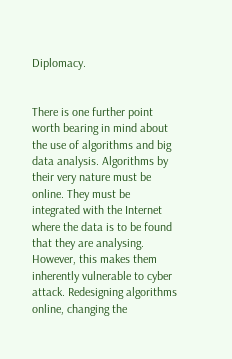Diplomacy.


There is one further point worth bearing in mind about the use of algorithms and big data analysis. Algorithms by their very nature must be online. They must be integrated with the Internet where the data is to be found that they are analysing. However, this makes them inherently vulnerable to cyber attack. Redesigning algorithms online, changing the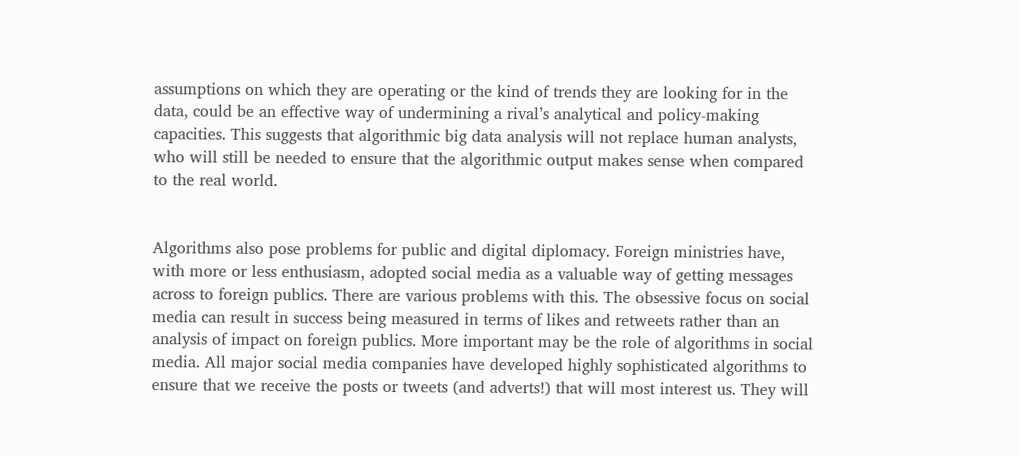assumptions on which they are operating or the kind of trends they are looking for in the data, could be an effective way of undermining a rival’s analytical and policy-making capacities. This suggests that algorithmic big data analysis will not replace human analysts, who will still be needed to ensure that the algorithmic output makes sense when compared to the real world.


Algorithms also pose problems for public and digital diplomacy. Foreign ministries have, with more or less enthusiasm, adopted social media as a valuable way of getting messages across to foreign publics. There are various problems with this. The obsessive focus on social media can result in success being measured in terms of likes and retweets rather than an analysis of impact on foreign publics. More important may be the role of algorithms in social media. All major social media companies have developed highly sophisticated algorithms to ensure that we receive the posts or tweets (and adverts!) that will most interest us. They will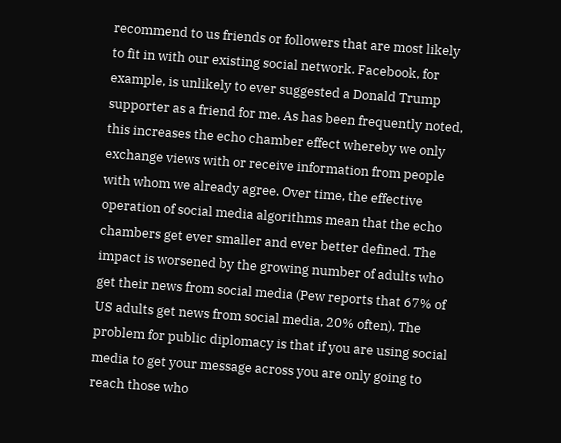recommend to us friends or followers that are most likely to fit in with our existing social network. Facebook, for example, is unlikely to ever suggested a Donald Trump supporter as a friend for me. As has been frequently noted, this increases the echo chamber effect whereby we only exchange views with or receive information from people with whom we already agree. Over time, the effective operation of social media algorithms mean that the echo chambers get ever smaller and ever better defined. The impact is worsened by the growing number of adults who get their news from social media (Pew reports that 67% of US adults get news from social media, 20% often). The problem for public diplomacy is that if you are using social media to get your message across you are only going to reach those who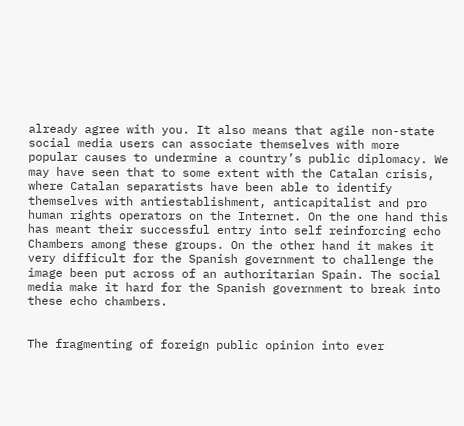already agree with you. It also means that agile non-state social media users can associate themselves with more popular causes to undermine a country’s public diplomacy. We may have seen that to some extent with the Catalan crisis, where Catalan separatists have been able to identify themselves with antiestablishment, anticapitalist and pro human rights operators on the Internet. On the one hand this has meant their successful entry into self reinforcing echo Chambers among these groups. On the other hand it makes it very difficult for the Spanish government to challenge the image been put across of an authoritarian Spain. The social media make it hard for the Spanish government to break into these echo chambers.


The fragmenting of foreign public opinion into ever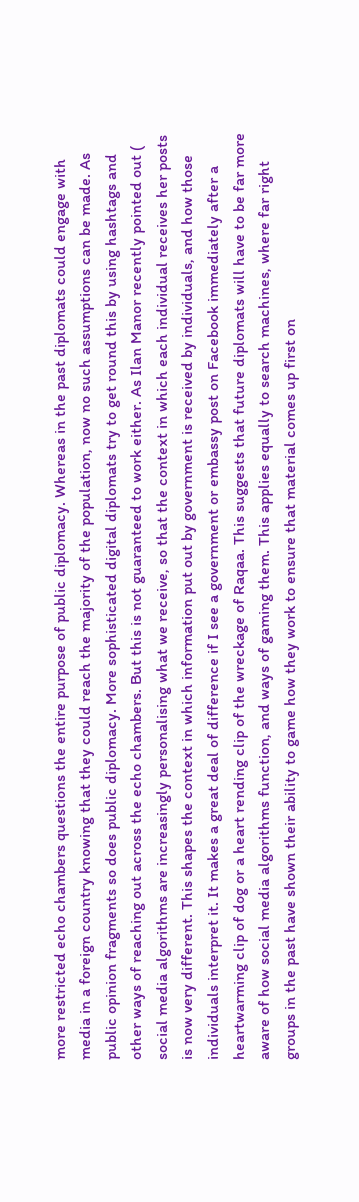more restricted echo chambers questions the entire purpose of public diplomacy. Whereas in the past diplomats could engage with media in a foreign country knowing that they could reach the majority of the population, now no such assumptions can be made. As public opinion fragments so does public diplomacy. More sophisticated digital diplomats try to get round this by using hashtags and other ways of reaching out across the echo chambers. But this is not guaranteed to work either. As Ilan Manor recently pointed out ( social media algorithms are increasingly personalising what we receive, so that the context in which each individual receives her posts is now very different. This shapes the context in which information put out by government is received by individuals, and how those individuals interpret it. It makes a great deal of difference if I see a government or embassy post on Facebook immediately after a heartwarming clip of dog or a heart rending clip of the wreckage of Raqaa. This suggests that future diplomats will have to be far more aware of how social media algorithms function, and ways of gaming them. This applies equally to search machines, where far right groups in the past have shown their ability to game how they work to ensure that material comes up first on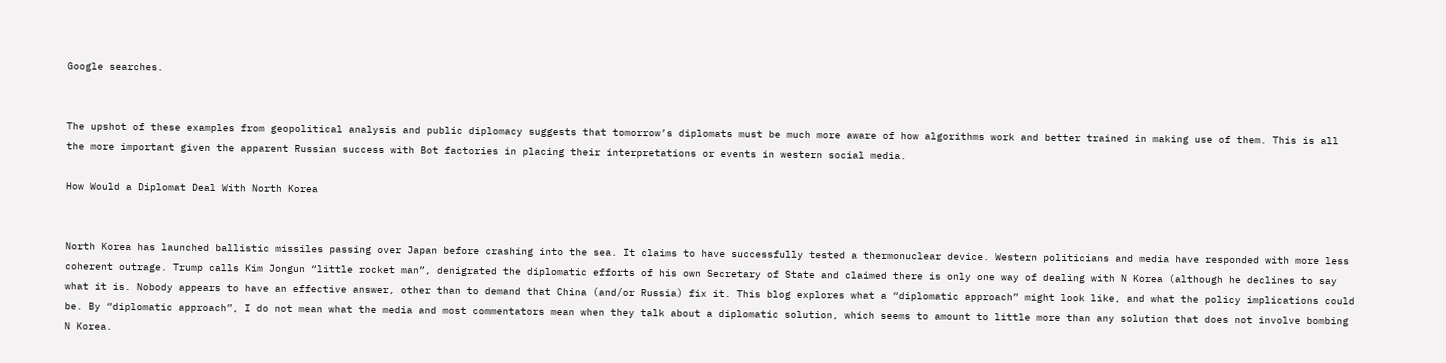Google searches.


The upshot of these examples from geopolitical analysis and public diplomacy suggests that tomorrow’s diplomats must be much more aware of how algorithms work and better trained in making use of them. This is all the more important given the apparent Russian success with Bot factories in placing their interpretations or events in western social media.

How Would a Diplomat Deal With North Korea


North Korea has launched ballistic missiles passing over Japan before crashing into the sea. It claims to have successfully tested a thermonuclear device. Western politicians and media have responded with more less coherent outrage. Trump calls Kim Jongun “little rocket man”, denigrated the diplomatic efforts of his own Secretary of State and claimed there is only one way of dealing with N Korea (although he declines to say what it is. Nobody appears to have an effective answer, other than to demand that China (and/or Russia) fix it. This blog explores what a “diplomatic approach” might look like, and what the policy implications could be. By “diplomatic approach”, I do not mean what the media and most commentators mean when they talk about a diplomatic solution, which seems to amount to little more than any solution that does not involve bombing N Korea.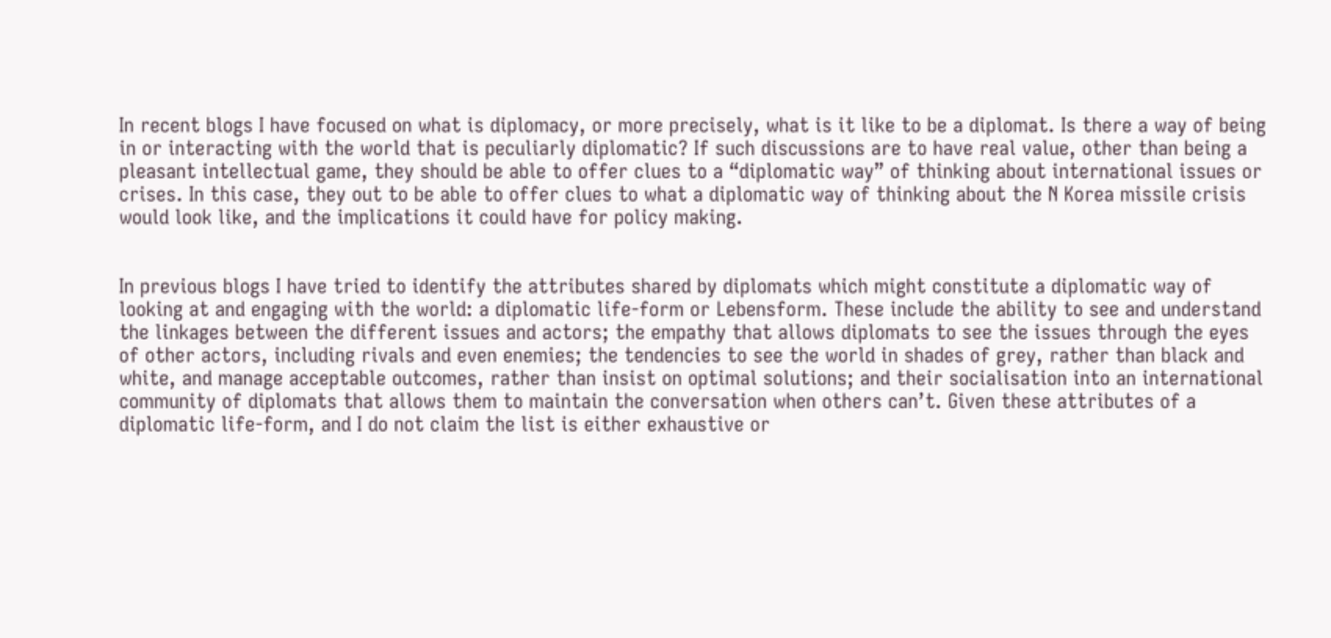In recent blogs I have focused on what is diplomacy, or more precisely, what is it like to be a diplomat. Is there a way of being in or interacting with the world that is peculiarly diplomatic? If such discussions are to have real value, other than being a pleasant intellectual game, they should be able to offer clues to a “diplomatic way” of thinking about international issues or crises. In this case, they out to be able to offer clues to what a diplomatic way of thinking about the N Korea missile crisis would look like, and the implications it could have for policy making.


In previous blogs I have tried to identify the attributes shared by diplomats which might constitute a diplomatic way of looking at and engaging with the world: a diplomatic life-form or Lebensform. These include the ability to see and understand the linkages between the different issues and actors; the empathy that allows diplomats to see the issues through the eyes of other actors, including rivals and even enemies; the tendencies to see the world in shades of grey, rather than black and white, and manage acceptable outcomes, rather than insist on optimal solutions; and their socialisation into an international community of diplomats that allows them to maintain the conversation when others can’t. Given these attributes of a diplomatic life-form, and I do not claim the list is either exhaustive or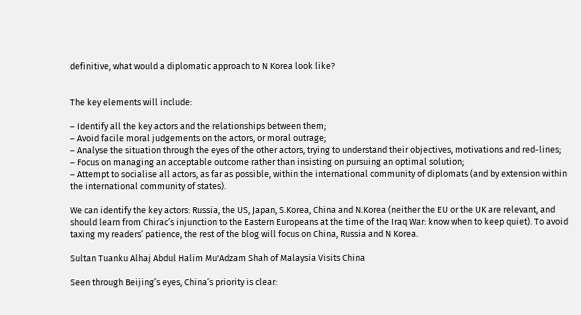definitive, what would a diplomatic approach to N Korea look like?


The key elements will include:

– Identify all the key actors and the relationships between them;
– Avoid facile moral judgements on the actors, or moral outrage;
– Analyse the situation through the eyes of the other actors, trying to understand their objectives, motivations and red-lines;
– Focus on managing an acceptable outcome rather than insisting on pursuing an optimal solution;
– Attempt to socialise all actors, as far as possible, within the international community of diplomats (and by extension within the international community of states).

We can identify the key actors: Russia, the US, Japan, S.Korea, China and N.Korea (neither the EU or the UK are relevant, and should learn from Chirac’s injunction to the Eastern Europeans at the time of the Iraq War: know when to keep quiet). To avoid taxing my readers’ patience, the rest of the blog will focus on China, Russia and N Korea.

Sultan Tuanku Alhaj Abdul Halim Mu'Adzam Shah of Malaysia Visits China

Seen through Beijing’s eyes, China’s priority is clear: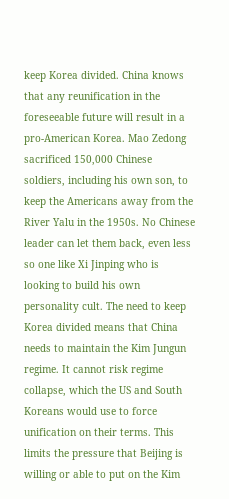keep Korea divided. China knows that any reunification in the foreseeable future will result in a pro-American Korea. Mao Zedong sacrificed 150,000 Chinese soldiers, including his own son, to keep the Americans away from the River Yalu in the 1950s. No Chinese leader can let them back, even less so one like Xi Jinping who is looking to build his own personality cult. The need to keep Korea divided means that China needs to maintain the Kim Jungun regime. It cannot risk regime collapse, which the US and South Koreans would use to force unification on their terms. This limits the pressure that Beijing is willing or able to put on the Kim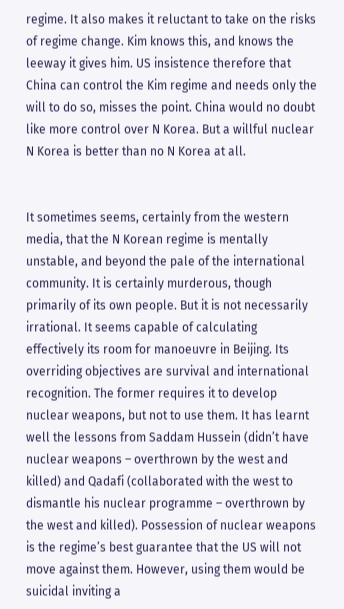regime. It also makes it reluctant to take on the risks of regime change. Kim knows this, and knows the leeway it gives him. US insistence therefore that China can control the Kim regime and needs only the will to do so, misses the point. China would no doubt like more control over N Korea. But a willful nuclear N Korea is better than no N Korea at all.


It sometimes seems, certainly from the western media, that the N Korean regime is mentally unstable, and beyond the pale of the international community. It is certainly murderous, though primarily of its own people. But it is not necessarily irrational. It seems capable of calculating effectively its room for manoeuvre in Beijing. Its overriding objectives are survival and international recognition. The former requires it to develop nuclear weapons, but not to use them. It has learnt well the lessons from Saddam Hussein (didn’t have nuclear weapons – overthrown by the west and killed) and Qadafi (collaborated with the west to dismantle his nuclear programme – overthrown by the west and killed). Possession of nuclear weapons is the regime’s best guarantee that the US will not move against them. However, using them would be suicidal inviting a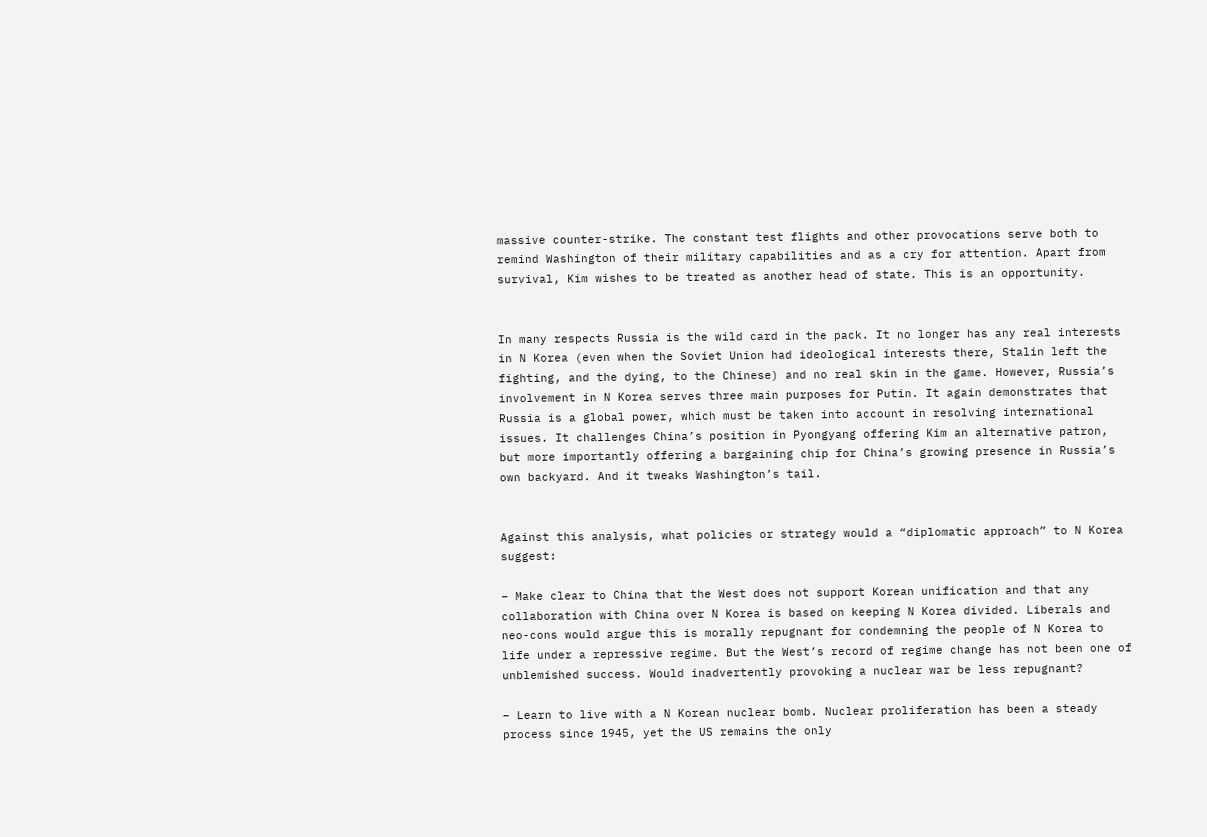massive counter-strike. The constant test flights and other provocations serve both to remind Washington of their military capabilities and as a cry for attention. Apart from survival, Kim wishes to be treated as another head of state. This is an opportunity.


In many respects Russia is the wild card in the pack. It no longer has any real interests in N Korea (even when the Soviet Union had ideological interests there, Stalin left the fighting, and the dying, to the Chinese) and no real skin in the game. However, Russia’s involvement in N Korea serves three main purposes for Putin. It again demonstrates that Russia is a global power, which must be taken into account in resolving international issues. It challenges China’s position in Pyongyang offering Kim an alternative patron, but more importantly offering a bargaining chip for China’s growing presence in Russia’s own backyard. And it tweaks Washington’s tail.


Against this analysis, what policies or strategy would a “diplomatic approach” to N Korea suggest:

– Make clear to China that the West does not support Korean unification and that any collaboration with China over N Korea is based on keeping N Korea divided. Liberals and neo-cons would argue this is morally repugnant for condemning the people of N Korea to life under a repressive regime. But the West’s record of regime change has not been one of unblemished success. Would inadvertently provoking a nuclear war be less repugnant?

– Learn to live with a N Korean nuclear bomb. Nuclear proliferation has been a steady process since 1945, yet the US remains the only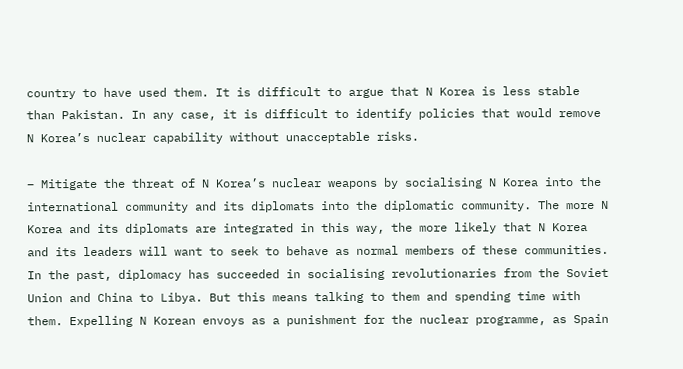country to have used them. It is difficult to argue that N Korea is less stable than Pakistan. In any case, it is difficult to identify policies that would remove N Korea’s nuclear capability without unacceptable risks.

– Mitigate the threat of N Korea’s nuclear weapons by socialising N Korea into the international community and its diplomats into the diplomatic community. The more N Korea and its diplomats are integrated in this way, the more likely that N Korea and its leaders will want to seek to behave as normal members of these communities. In the past, diplomacy has succeeded in socialising revolutionaries from the Soviet Union and China to Libya. But this means talking to them and spending time with them. Expelling N Korean envoys as a punishment for the nuclear programme, as Spain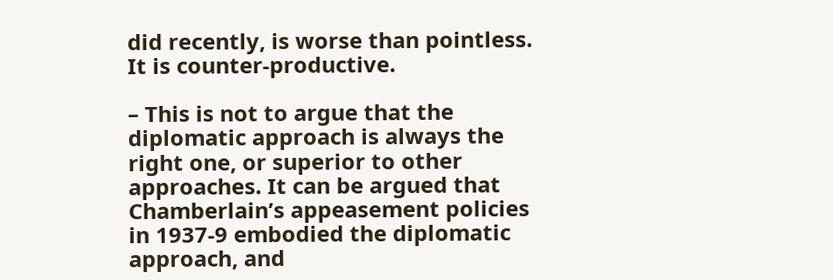did recently, is worse than pointless. It is counter-productive.

– This is not to argue that the diplomatic approach is always the right one, or superior to other approaches. It can be argued that Chamberlain’s appeasement policies in 1937-9 embodied the diplomatic approach, and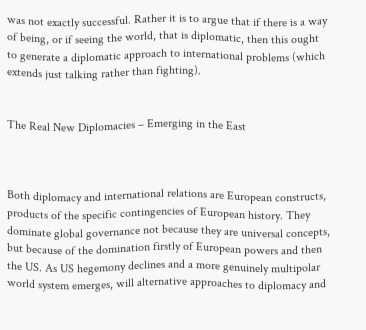was not exactly successful. Rather it is to argue that if there is a way of being, or if seeing the world, that is diplomatic, then this ought to generate a diplomatic approach to international problems (which extends just talking rather than fighting).


The Real New Diplomacies – Emerging in the East



Both diplomacy and international relations are European constructs, products of the specific contingencies of European history. They dominate global governance not because they are universal concepts, but because of the domination firstly of European powers and then the US. As US hegemony declines and a more genuinely multipolar world system emerges, will alternative approaches to diplomacy and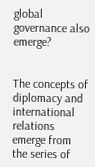global governance also emerge?


The concepts of diplomacy and international relations emerge from the series of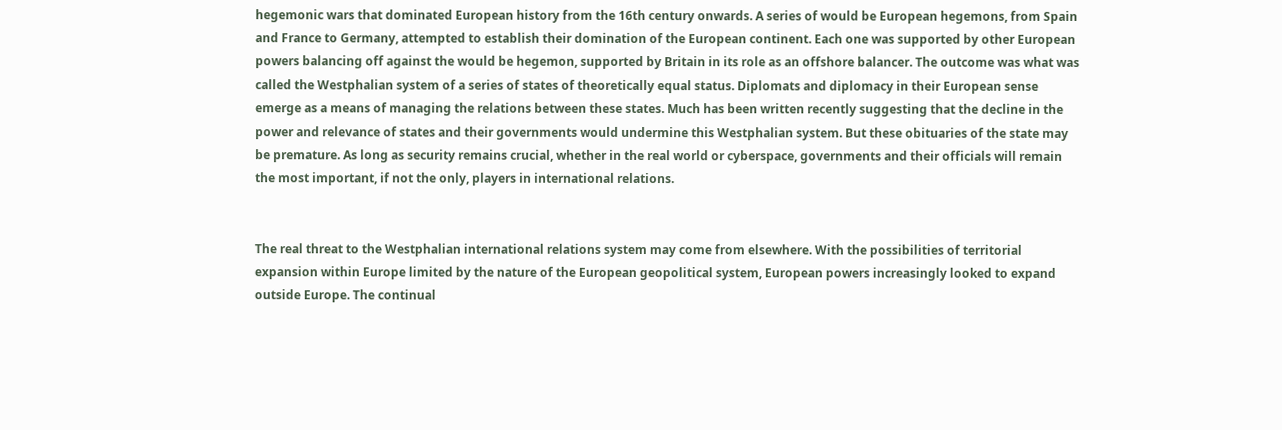hegemonic wars that dominated European history from the 16th century onwards. A series of would be European hegemons, from Spain and France to Germany, attempted to establish their domination of the European continent. Each one was supported by other European powers balancing off against the would be hegemon, supported by Britain in its role as an offshore balancer. The outcome was what was called the Westphalian system of a series of states of theoretically equal status. Diplomats and diplomacy in their European sense emerge as a means of managing the relations between these states. Much has been written recently suggesting that the decline in the power and relevance of states and their governments would undermine this Westphalian system. But these obituaries of the state may be premature. As long as security remains crucial, whether in the real world or cyberspace, governments and their officials will remain the most important, if not the only, players in international relations.


The real threat to the Westphalian international relations system may come from elsewhere. With the possibilities of territorial expansion within Europe limited by the nature of the European geopolitical system, European powers increasingly looked to expand outside Europe. The continual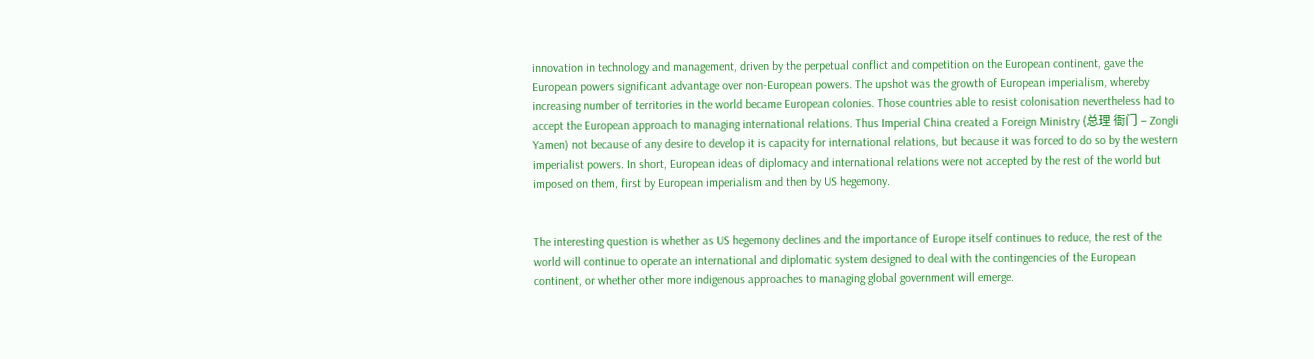innovation in technology and management, driven by the perpetual conflict and competition on the European continent, gave the European powers significant advantage over non-European powers. The upshot was the growth of European imperialism, whereby increasing number of territories in the world became European colonies. Those countries able to resist colonisation nevertheless had to accept the European approach to managing international relations. Thus Imperial China created a Foreign Ministry (总理 衙门 – Zongli Yamen) not because of any desire to develop it is capacity for international relations, but because it was forced to do so by the western imperialist powers. In short, European ideas of diplomacy and international relations were not accepted by the rest of the world but imposed on them, first by European imperialism and then by US hegemony.


The interesting question is whether as US hegemony declines and the importance of Europe itself continues to reduce, the rest of the world will continue to operate an international and diplomatic system designed to deal with the contingencies of the European continent, or whether other more indigenous approaches to managing global government will emerge.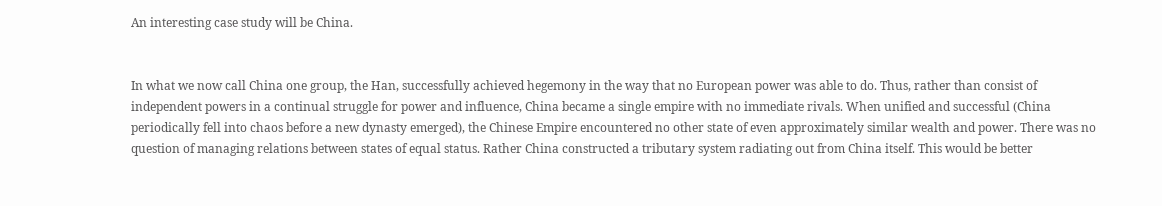An interesting case study will be China.


In what we now call China one group, the Han, successfully achieved hegemony in the way that no European power was able to do. Thus, rather than consist of independent powers in a continual struggle for power and influence, China became a single empire with no immediate rivals. When unified and successful (China periodically fell into chaos before a new dynasty emerged), the Chinese Empire encountered no other state of even approximately similar wealth and power. There was no question of managing relations between states of equal status. Rather China constructed a tributary system radiating out from China itself. This would be better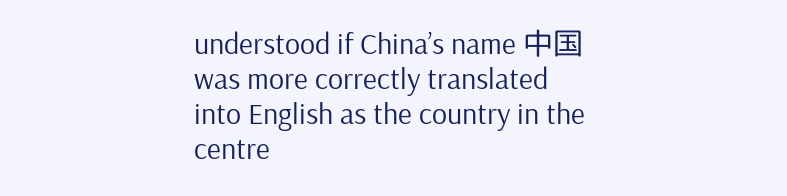understood if China’s name 中国 was more correctly translated into English as the country in the centre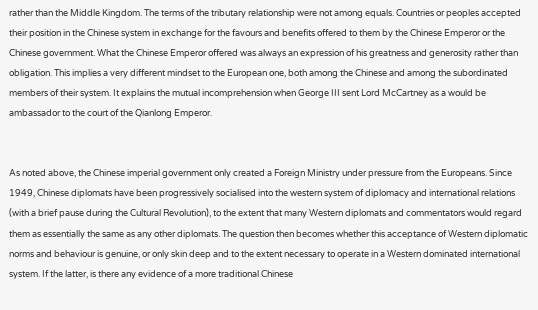rather than the Middle Kingdom. The terms of the tributary relationship were not among equals. Countries or peoples accepted their position in the Chinese system in exchange for the favours and benefits offered to them by the Chinese Emperor or the Chinese government. What the Chinese Emperor offered was always an expression of his greatness and generosity rather than obligation. This implies a very different mindset to the European one, both among the Chinese and among the subordinated members of their system. It explains the mutual incomprehension when George III sent Lord McCartney as a would be ambassador to the court of the Qianlong Emperor.


As noted above, the Chinese imperial government only created a Foreign Ministry under pressure from the Europeans. Since 1949, Chinese diplomats have been progressively socialised into the western system of diplomacy and international relations (with a brief pause during the Cultural Revolution), to the extent that many Western diplomats and commentators would regard them as essentially the same as any other diplomats. The question then becomes whether this acceptance of Western diplomatic norms and behaviour is genuine, or only skin deep and to the extent necessary to operate in a Western dominated international system. If the latter, is there any evidence of a more traditional Chinese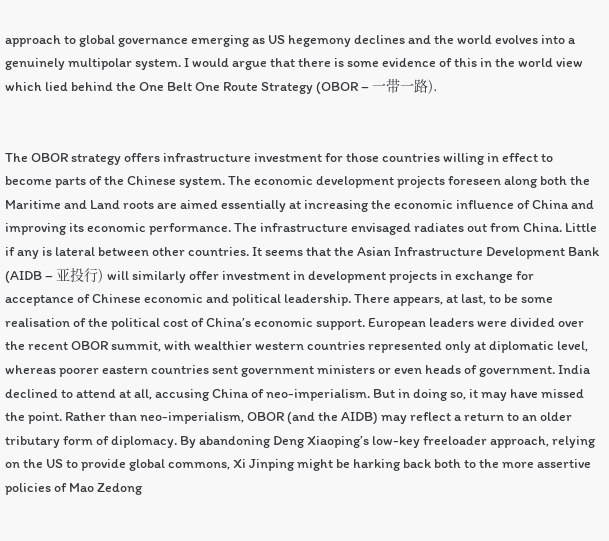approach to global governance emerging as US hegemony declines and the world evolves into a genuinely multipolar system. I would argue that there is some evidence of this in the world view which lied behind the One Belt One Route Strategy (OBOR – 一带一路).


The OBOR strategy offers infrastructure investment for those countries willing in effect to become parts of the Chinese system. The economic development projects foreseen along both the Maritime and Land roots are aimed essentially at increasing the economic influence of China and improving its economic performance. The infrastructure envisaged radiates out from China. Little if any is lateral between other countries. It seems that the Asian Infrastructure Development Bank (AIDB – 亚投行) will similarly offer investment in development projects in exchange for acceptance of Chinese economic and political leadership. There appears, at last, to be some realisation of the political cost of China’s economic support. European leaders were divided over the recent OBOR summit, with wealthier western countries represented only at diplomatic level, whereas poorer eastern countries sent government ministers or even heads of government. India declined to attend at all, accusing China of neo-imperialism. But in doing so, it may have missed the point. Rather than neo-imperialism, OBOR (and the AIDB) may reflect a return to an older tributary form of diplomacy. By abandoning Deng Xiaoping’s low-key freeloader approach, relying on the US to provide global commons, Xi Jinping might be harking back both to the more assertive policies of Mao Zedong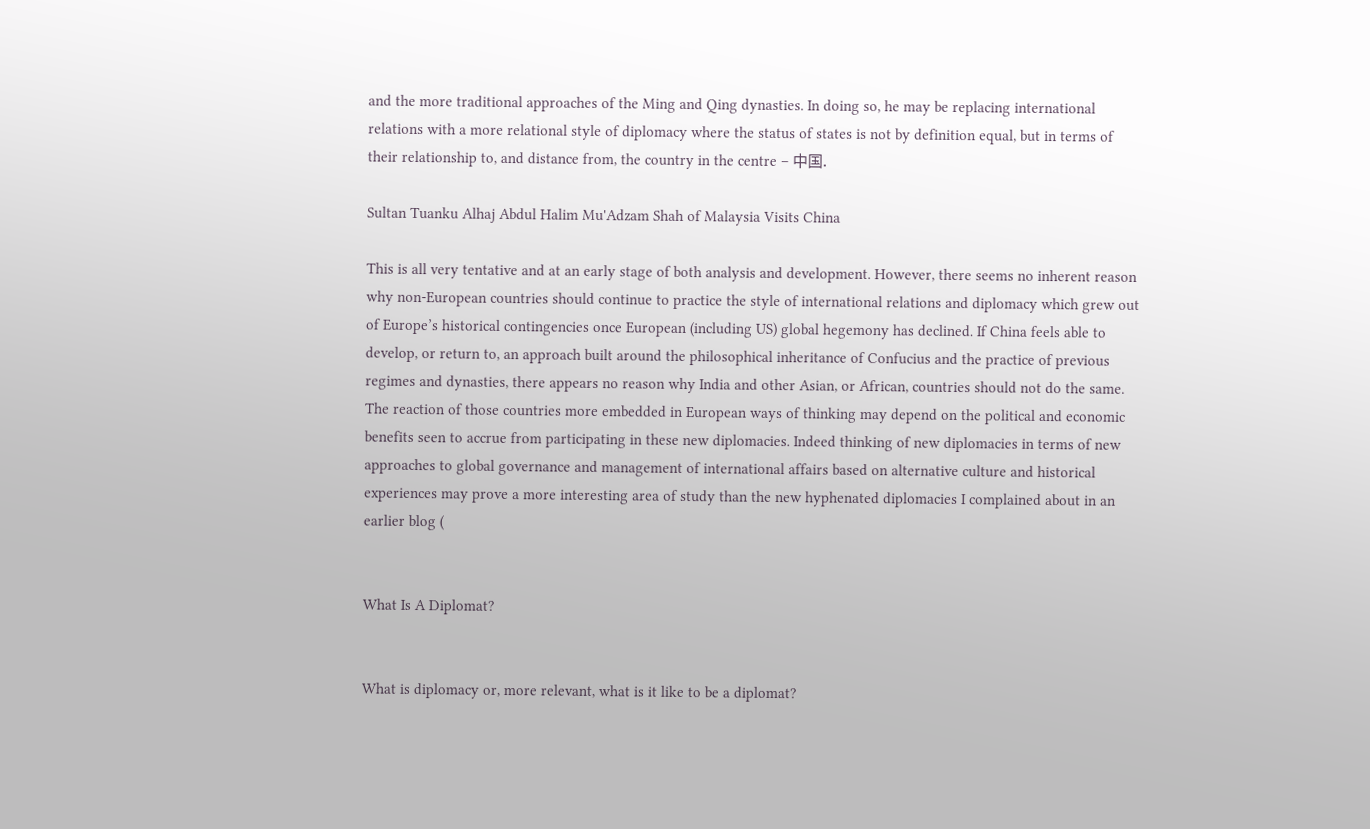and the more traditional approaches of the Ming and Qing dynasties. In doing so, he may be replacing international relations with a more relational style of diplomacy where the status of states is not by definition equal, but in terms of their relationship to, and distance from, the country in the centre – 中国.

Sultan Tuanku Alhaj Abdul Halim Mu'Adzam Shah of Malaysia Visits China

This is all very tentative and at an early stage of both analysis and development. However, there seems no inherent reason why non-European countries should continue to practice the style of international relations and diplomacy which grew out of Europe’s historical contingencies once European (including US) global hegemony has declined. If China feels able to develop, or return to, an approach built around the philosophical inheritance of Confucius and the practice of previous regimes and dynasties, there appears no reason why India and other Asian, or African, countries should not do the same. The reaction of those countries more embedded in European ways of thinking may depend on the political and economic benefits seen to accrue from participating in these new diplomacies. Indeed thinking of new diplomacies in terms of new approaches to global governance and management of international affairs based on alternative culture and historical experiences may prove a more interesting area of study than the new hyphenated diplomacies I complained about in an earlier blog (


What Is A Diplomat?


What is diplomacy or, more relevant, what is it like to be a diplomat?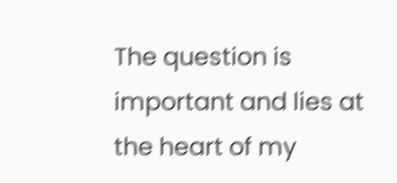The question is important and lies at the heart of my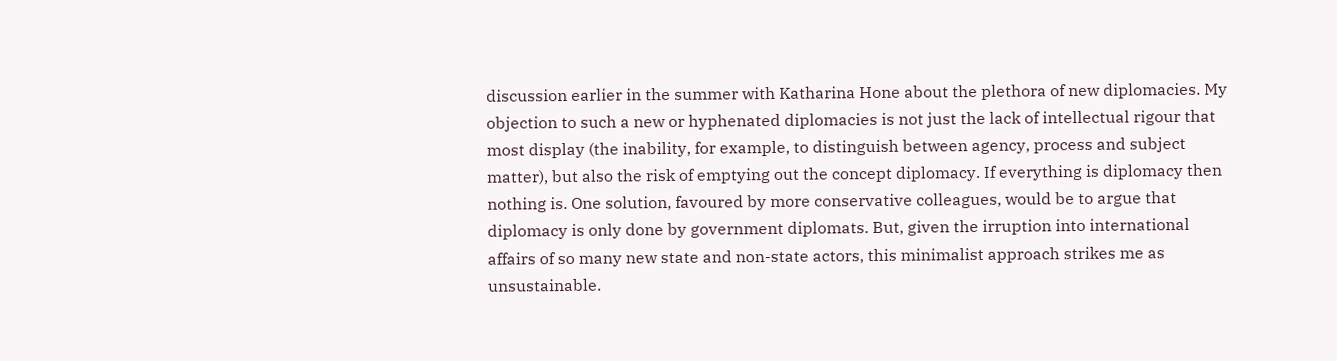discussion earlier in the summer with Katharina Hone about the plethora of new diplomacies. My objection to such a new or hyphenated diplomacies is not just the lack of intellectual rigour that most display (the inability, for example, to distinguish between agency, process and subject matter), but also the risk of emptying out the concept diplomacy. If everything is diplomacy then nothing is. One solution, favoured by more conservative colleagues, would be to argue that diplomacy is only done by government diplomats. But, given the irruption into international affairs of so many new state and non-state actors, this minimalist approach strikes me as unsustainable.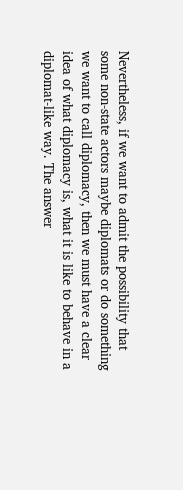Nevertheless, if we want to admit the possibility that some non-state actors maybe diplomats or do something we want to call diplomacy, then we must have a clear idea of what diplomacy is, what it is like to behave in a diplomat-like way. The answer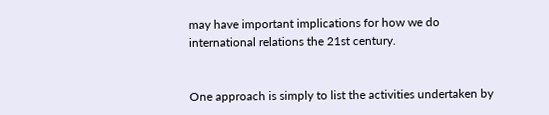may have important implications for how we do international relations the 21st century.


One approach is simply to list the activities undertaken by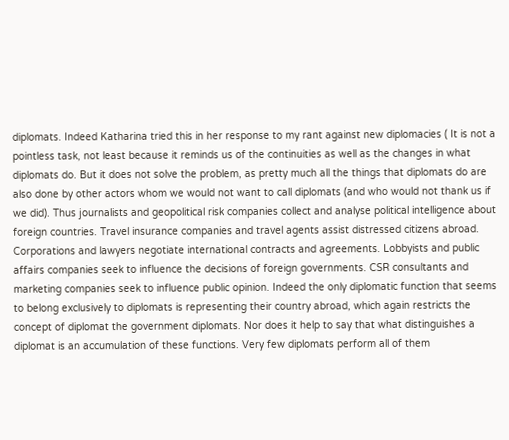diplomats. Indeed Katharina tried this in her response to my rant against new diplomacies ( It is not a pointless task, not least because it reminds us of the continuities as well as the changes in what diplomats do. But it does not solve the problem, as pretty much all the things that diplomats do are also done by other actors whom we would not want to call diplomats (and who would not thank us if we did). Thus journalists and geopolitical risk companies collect and analyse political intelligence about foreign countries. Travel insurance companies and travel agents assist distressed citizens abroad. Corporations and lawyers negotiate international contracts and agreements. Lobbyists and public affairs companies seek to influence the decisions of foreign governments. CSR consultants and marketing companies seek to influence public opinion. Indeed the only diplomatic function that seems to belong exclusively to diplomats is representing their country abroad, which again restricts the concept of diplomat the government diplomats. Nor does it help to say that what distinguishes a diplomat is an accumulation of these functions. Very few diplomats perform all of them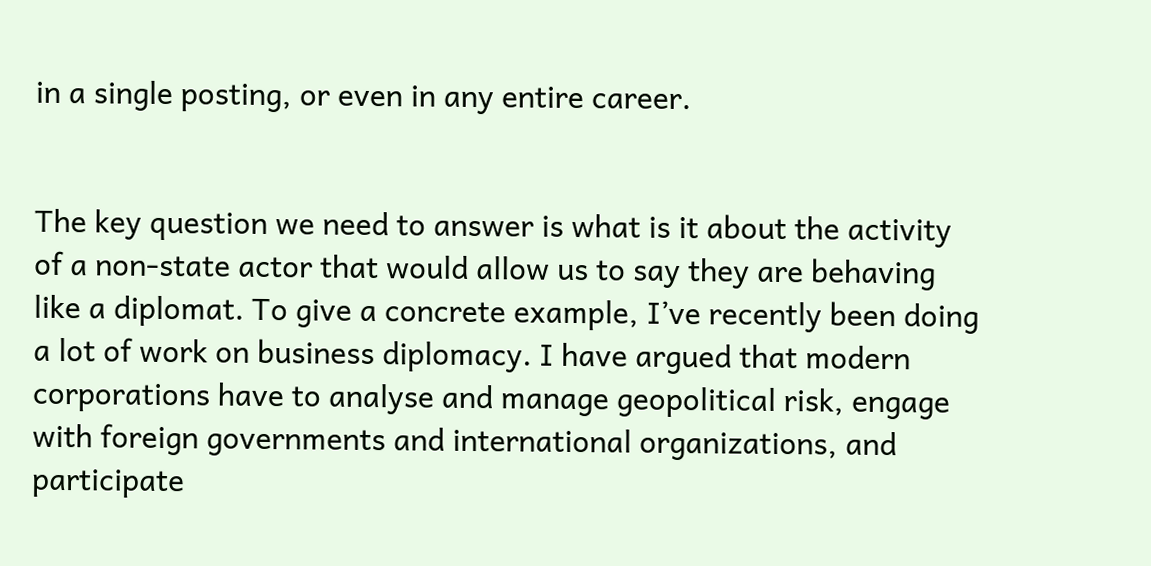in a single posting, or even in any entire career.


The key question we need to answer is what is it about the activity of a non-state actor that would allow us to say they are behaving like a diplomat. To give a concrete example, I’ve recently been doing a lot of work on business diplomacy. I have argued that modern corporations have to analyse and manage geopolitical risk, engage with foreign governments and international organizations, and participate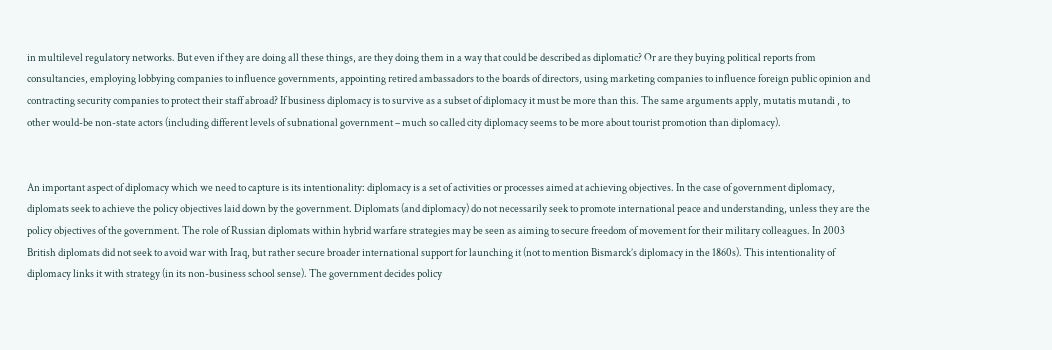in multilevel regulatory networks. But even if they are doing all these things, are they doing them in a way that could be described as diplomatic? Or are they buying political reports from consultancies, employing lobbying companies to influence governments, appointing retired ambassadors to the boards of directors, using marketing companies to influence foreign public opinion and contracting security companies to protect their staff abroad? If business diplomacy is to survive as a subset of diplomacy it must be more than this. The same arguments apply, mutatis mutandi , to other would-be non-state actors (including different levels of subnational government – much so called city diplomacy seems to be more about tourist promotion than diplomacy).


An important aspect of diplomacy which we need to capture is its intentionality: diplomacy is a set of activities or processes aimed at achieving objectives. In the case of government diplomacy, diplomats seek to achieve the policy objectives laid down by the government. Diplomats (and diplomacy) do not necessarily seek to promote international peace and understanding, unless they are the policy objectives of the government. The role of Russian diplomats within hybrid warfare strategies may be seen as aiming to secure freedom of movement for their military colleagues. In 2003 British diplomats did not seek to avoid war with Iraq, but rather secure broader international support for launching it (not to mention Bismarck’s diplomacy in the 1860s). This intentionality of diplomacy links it with strategy (in its non-business school sense). The government decides policy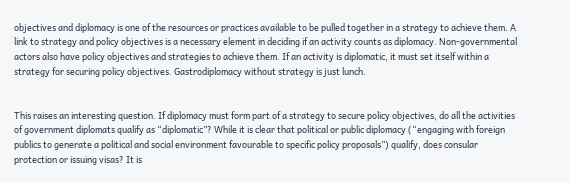objectives and diplomacy is one of the resources or practices available to be pulled together in a strategy to achieve them. A link to strategy and policy objectives is a necessary element in deciding if an activity counts as diplomacy. Non-governmental actors also have policy objectives and strategies to achieve them. If an activity is diplomatic, it must set itself within a strategy for securing policy objectives. Gastrodiplomacy without strategy is just lunch.


This raises an interesting question. If diplomacy must form part of a strategy to secure policy objectives, do all the activities of government diplomats qualify as “diplomatic”? While it is clear that political or public diplomacy (“engaging with foreign publics to generate a political and social environment favourable to specific policy proposals”) qualify, does consular protection or issuing visas? It is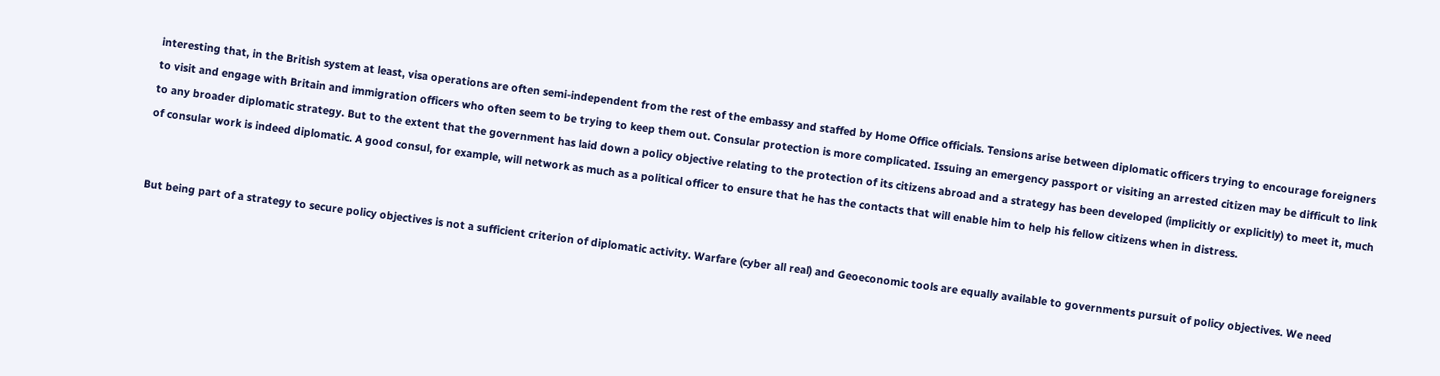interesting that, in the British system at least, visa operations are often semi-independent from the rest of the embassy and staffed by Home Office officials. Tensions arise between diplomatic officers trying to encourage foreigners to visit and engage with Britain and immigration officers who often seem to be trying to keep them out. Consular protection is more complicated. Issuing an emergency passport or visiting an arrested citizen may be difficult to link to any broader diplomatic strategy. But to the extent that the government has laid down a policy objective relating to the protection of its citizens abroad and a strategy has been developed (implicitly or explicitly) to meet it, much of consular work is indeed diplomatic. A good consul, for example, will network as much as a political officer to ensure that he has the contacts that will enable him to help his fellow citizens when in distress.


But being part of a strategy to secure policy objectives is not a sufficient criterion of diplomatic activity. Warfare (cyber all real) and Geoeconomic tools are equally available to governments pursuit of policy objectives. We need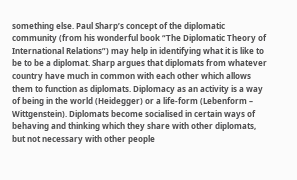something else. Paul Sharp’s concept of the diplomatic community (from his wonderful book “The Diplomatic Theory of International Relations”) may help in identifying what it is like to be to be a diplomat. Sharp argues that diplomats from whatever country have much in common with each other which allows them to function as diplomats. Diplomacy as an activity is a way of being in the world (Heidegger) or a life-form (Lebenform – Wittgenstein). Diplomats become socialised in certain ways of behaving and thinking which they share with other diplomats, but not necessary with other people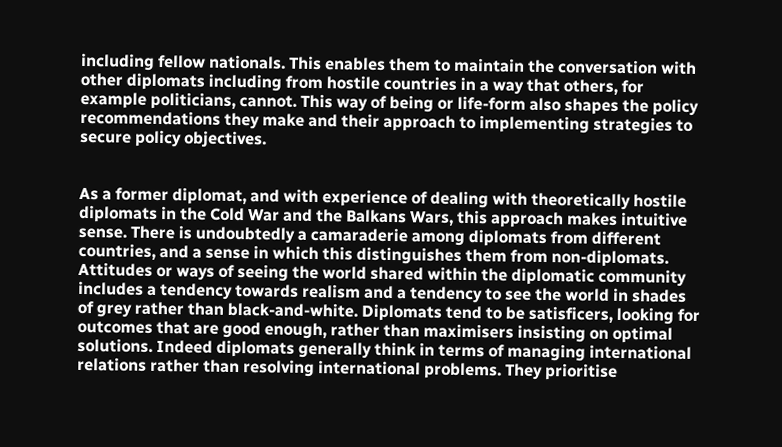including fellow nationals. This enables them to maintain the conversation with other diplomats including from hostile countries in a way that others, for example politicians, cannot. This way of being or life-form also shapes the policy recommendations they make and their approach to implementing strategies to secure policy objectives.


As a former diplomat, and with experience of dealing with theoretically hostile diplomats in the Cold War and the Balkans Wars, this approach makes intuitive sense. There is undoubtedly a camaraderie among diplomats from different countries, and a sense in which this distinguishes them from non-diplomats. Attitudes or ways of seeing the world shared within the diplomatic community includes a tendency towards realism and a tendency to see the world in shades of grey rather than black-and-white. Diplomats tend to be satisficers, looking for outcomes that are good enough, rather than maximisers insisting on optimal solutions. Indeed diplomats generally think in terms of managing international relations rather than resolving international problems. They prioritise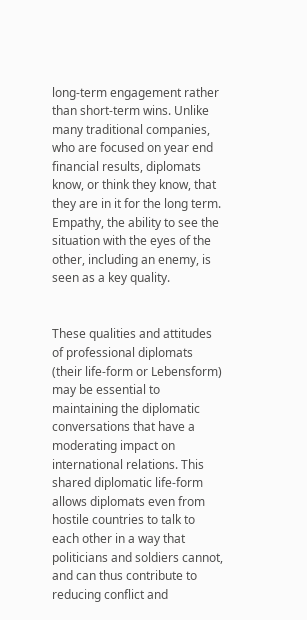long-term engagement rather than short-term wins. Unlike many traditional companies, who are focused on year end financial results, diplomats know, or think they know, that they are in it for the long term. Empathy, the ability to see the situation with the eyes of the other, including an enemy, is seen as a key quality.


These qualities and attitudes of professional diplomats (their life-form or Lebensform) may be essential to maintaining the diplomatic conversations that have a moderating impact on international relations. This shared diplomatic life-form allows diplomats even from hostile countries to talk to each other in a way that politicians and soldiers cannot, and can thus contribute to reducing conflict and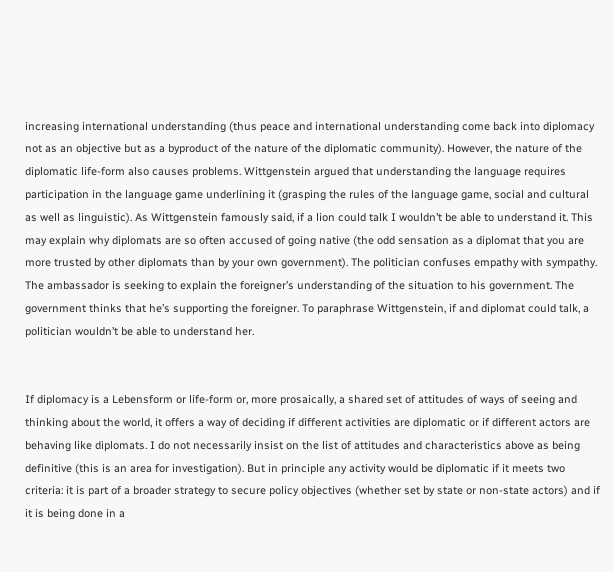increasing international understanding (thus peace and international understanding come back into diplomacy not as an objective but as a byproduct of the nature of the diplomatic community). However, the nature of the diplomatic life-form also causes problems. Wittgenstein argued that understanding the language requires participation in the language game underlining it (grasping the rules of the language game, social and cultural as well as linguistic). As Wittgenstein famously said, if a lion could talk I wouldn’t be able to understand it. This may explain why diplomats are so often accused of going native (the odd sensation as a diplomat that you are more trusted by other diplomats than by your own government). The politician confuses empathy with sympathy. The ambassador is seeking to explain the foreigner’s understanding of the situation to his government. The government thinks that he’s supporting the foreigner. To paraphrase Wittgenstein, if and diplomat could talk, a politician wouldn’t be able to understand her.


If diplomacy is a Lebensform or life-form or, more prosaically, a shared set of attitudes of ways of seeing and thinking about the world, it offers a way of deciding if different activities are diplomatic or if different actors are behaving like diplomats. I do not necessarily insist on the list of attitudes and characteristics above as being definitive (this is an area for investigation). But in principle any activity would be diplomatic if it meets two criteria: it is part of a broader strategy to secure policy objectives (whether set by state or non-state actors) and if it is being done in a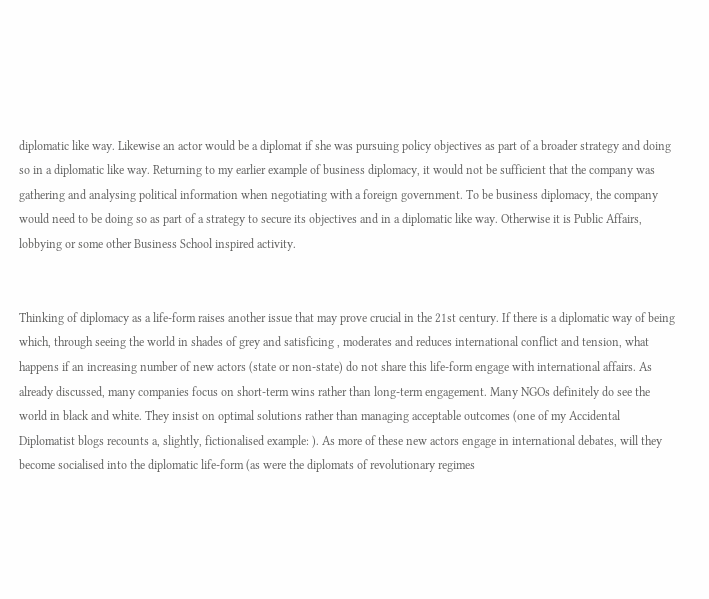diplomatic like way. Likewise an actor would be a diplomat if she was pursuing policy objectives as part of a broader strategy and doing so in a diplomatic like way. Returning to my earlier example of business diplomacy, it would not be sufficient that the company was gathering and analysing political information when negotiating with a foreign government. To be business diplomacy, the company would need to be doing so as part of a strategy to secure its objectives and in a diplomatic like way. Otherwise it is Public Affairs, lobbying or some other Business School inspired activity.


Thinking of diplomacy as a life-form raises another issue that may prove crucial in the 21st century. If there is a diplomatic way of being which, through seeing the world in shades of grey and satisficing , moderates and reduces international conflict and tension, what happens if an increasing number of new actors (state or non-state) do not share this life-form engage with international affairs. As already discussed, many companies focus on short-term wins rather than long-term engagement. Many NGOs definitely do see the world in black and white. They insist on optimal solutions rather than managing acceptable outcomes (one of my Accidental Diplomatist blogs recounts a, slightly, fictionalised example: ). As more of these new actors engage in international debates, will they become socialised into the diplomatic life-form (as were the diplomats of revolutionary regimes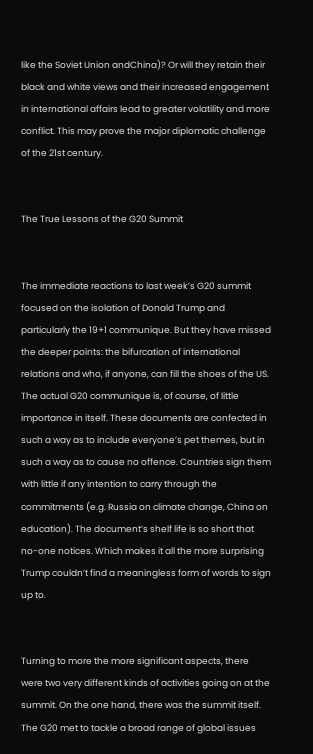like the Soviet Union andChina)? Or will they retain their black and white views and their increased engagement in international affairs lead to greater volatility and more conflict. This may prove the major diplomatic challenge of the 21st century.


The True Lessons of the G20 Summit


The immediate reactions to last week’s G20 summit focused on the isolation of Donald Trump and particularly the 19+1 communique. But they have missed the deeper points: the bifurcation of international relations and who, if anyone, can fill the shoes of the US. The actual G20 communique is, of course, of little importance in itself. These documents are confected in such a way as to include everyone’s pet themes, but in such a way as to cause no offence. Countries sign them with little if any intention to carry through the commitments (e.g. Russia on climate change, China on education). The document’s shelf life is so short that no-one notices. Which makes it all the more surprising Trump couldn’t find a meaningless form of words to sign up to.


Turning to more the more significant aspects, there were two very different kinds of activities going on at the summit. On the one hand, there was the summit itself. The G20 met to tackle a broad range of global issues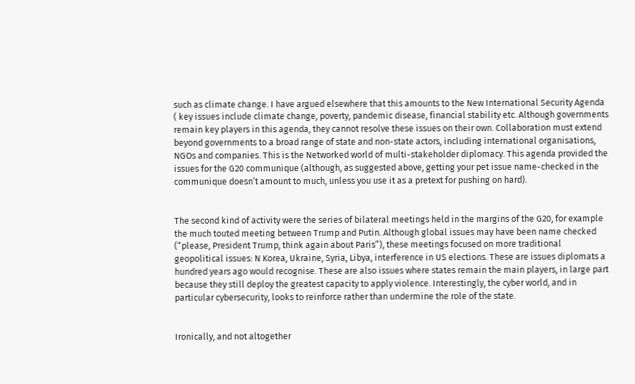such as climate change. I have argued elsewhere that this amounts to the New International Security Agenda ( key issues include climate change, poverty, pandemic disease, financial stability etc. Although governments remain key players in this agenda, they cannot resolve these issues on their own. Collaboration must extend beyond governments to a broad range of state and non-state actors, including international organisations, NGOs and companies. This is the Networked world of multi-stakeholder diplomacy. This agenda provided the issues for the G20 communique (although, as suggested above, getting your pet issue name-checked in the communique doesn’t amount to much, unless you use it as a pretext for pushing on hard).


The second kind of activity were the series of bilateral meetings held in the margins of the G20, for example the much touted meeting between Trump and Putin. Although global issues may have been name checked (“please, President Trump, think again about Paris”), these meetings focused on more traditional geopolitical issues: N Korea, Ukraine, Syria, Libya, interference in US elections. These are issues diplomats a hundred years ago would recognise. These are also issues where states remain the main players, in large part because they still deploy the greatest capacity to apply violence. Interestingly, the cyber world, and in particular cybersecurity, looks to reinforce rather than undermine the role of the state.


Ironically, and not altogether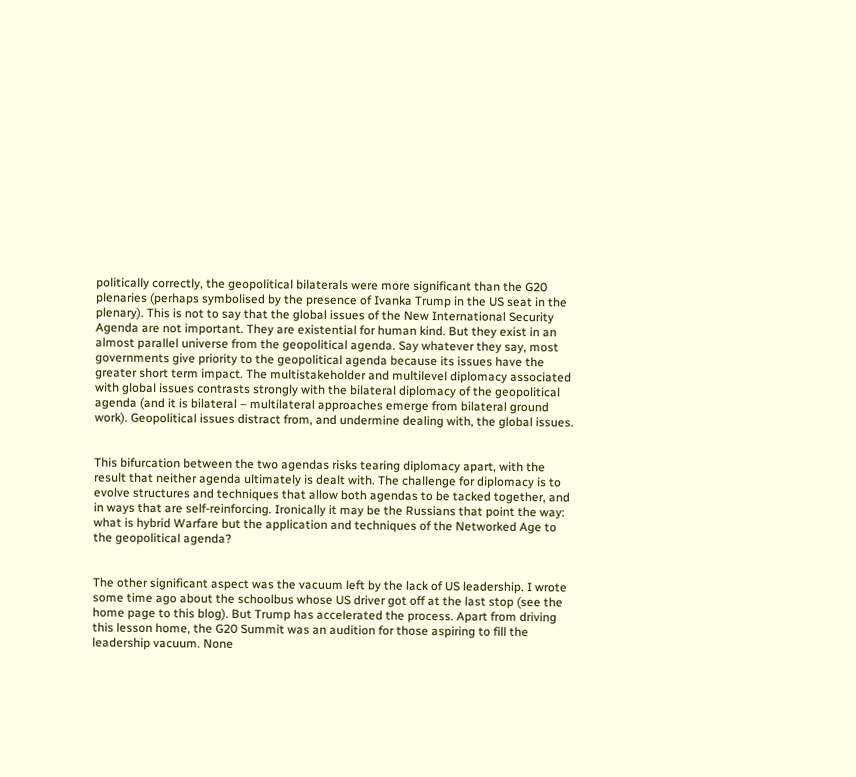politically correctly, the geopolitical bilaterals were more significant than the G20 plenaries (perhaps symbolised by the presence of Ivanka Trump in the US seat in the plenary). This is not to say that the global issues of the New International Security Agenda are not important. They are existential for human kind. But they exist in an almost parallel universe from the geopolitical agenda. Say whatever they say, most governments give priority to the geopolitical agenda because its issues have the greater short term impact. The multistakeholder and multilevel diplomacy associated with global issues contrasts strongly with the bilateral diplomacy of the geopolitical agenda (and it is bilateral – multilateral approaches emerge from bilateral ground work). Geopolitical issues distract from, and undermine dealing with, the global issues.


This bifurcation between the two agendas risks tearing diplomacy apart, with the result that neither agenda ultimately is dealt with. The challenge for diplomacy is to evolve structures and techniques that allow both agendas to be tacked together, and in ways that are self-reinforcing. Ironically it may be the Russians that point the way: what is hybrid Warfare but the application and techniques of the Networked Age to the geopolitical agenda?


The other significant aspect was the vacuum left by the lack of US leadership. I wrote some time ago about the schoolbus whose US driver got off at the last stop (see the home page to this blog). But Trump has accelerated the process. Apart from driving this lesson home, the G20 Summit was an audition for those aspiring to fill the leadership vacuum. None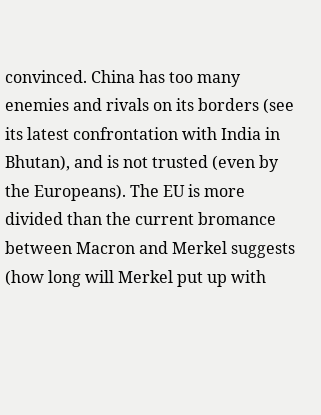convinced. China has too many enemies and rivals on its borders (see its latest confrontation with India in Bhutan), and is not trusted (even by the Europeans). The EU is more divided than the current bromance between Macron and Merkel suggests (how long will Merkel put up with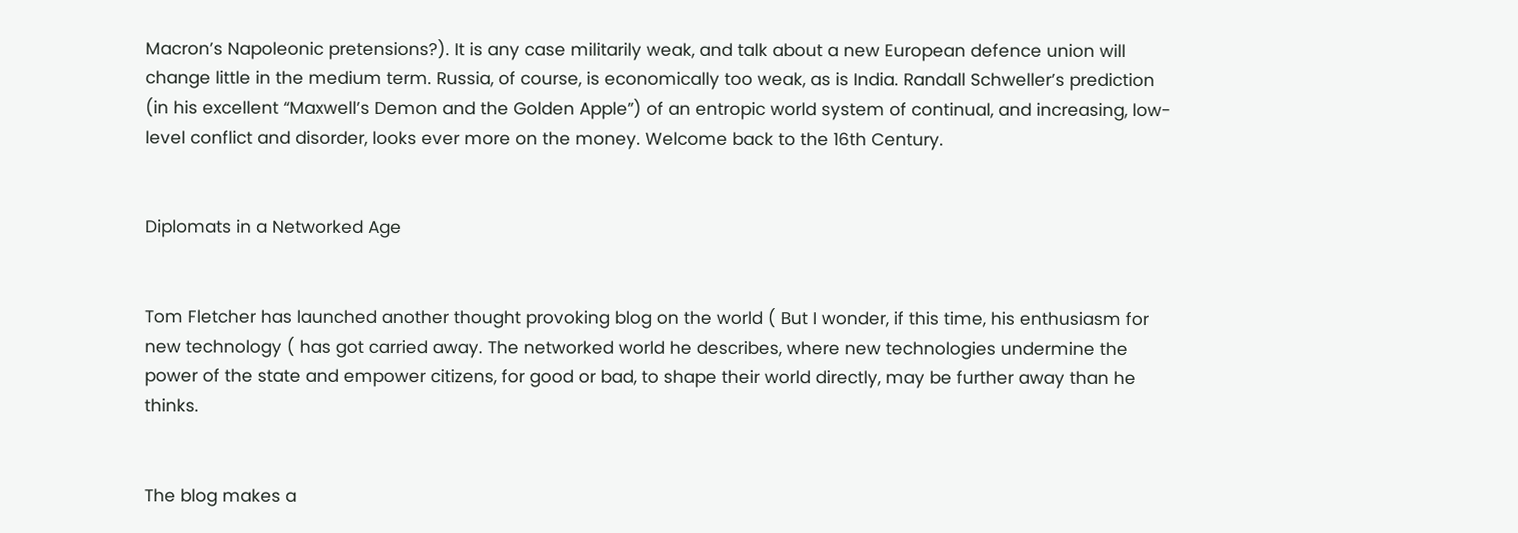Macron’s Napoleonic pretensions?). It is any case militarily weak, and talk about a new European defence union will change little in the medium term. Russia, of course, is economically too weak, as is India. Randall Schweller’s prediction (in his excellent “Maxwell’s Demon and the Golden Apple”) of an entropic world system of continual, and increasing, low-level conflict and disorder, looks ever more on the money. Welcome back to the 16th Century.


Diplomats in a Networked Age


Tom Fletcher has launched another thought provoking blog on the world ( But I wonder, if this time, his enthusiasm for new technology ( has got carried away. The networked world he describes, where new technologies undermine the power of the state and empower citizens, for good or bad, to shape their world directly, may be further away than he thinks.


The blog makes a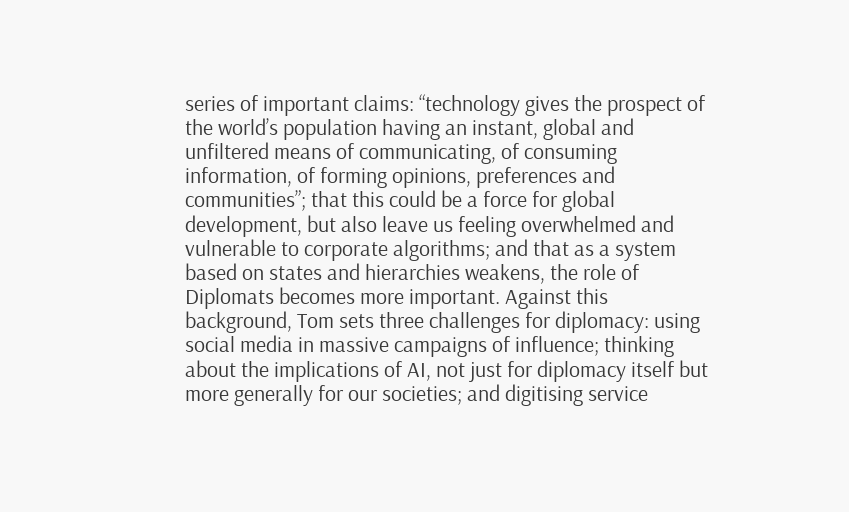series of important claims: “technology gives the prospect of the world’s population having an instant, global and unfiltered means of communicating, of consuming information, of forming opinions, preferences and communities”; that this could be a force for global development, but also leave us feeling overwhelmed and vulnerable to corporate algorithms; and that as a system based on states and hierarchies weakens, the role of Diplomats becomes more important. Against this background, Tom sets three challenges for diplomacy: using social media in massive campaigns of influence; thinking about the implications of AI, not just for diplomacy itself but more generally for our societies; and digitising service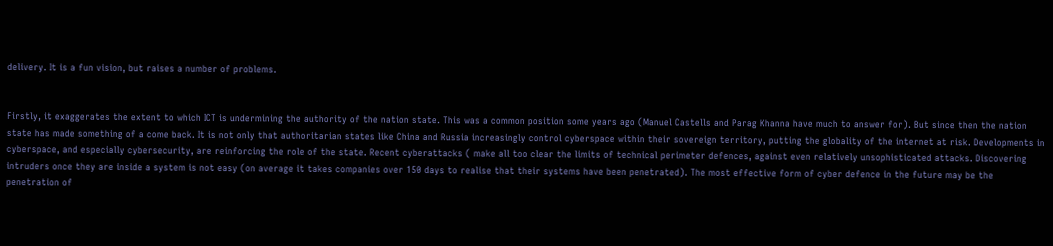delivery. It is a fun vision, but raises a number of problems.


Firstly, it exaggerates the extent to which ICT is undermining the authority of the nation state. This was a common position some years ago (Manuel Castells and Parag Khanna have much to answer for). But since then the nation state has made something of a come back. It is not only that authoritarian states like China and Russia increasingly control cyberspace within their sovereign territory, putting the globality of the internet at risk. Developments in cyberspace, and especially cybersecurity, are reinforcing the role of the state. Recent cyberattacks ( make all too clear the limits of technical perimeter defences, against even relatively unsophisticated attacks. Discovering intruders once they are inside a system is not easy (on average it takes companies over 150 days to realise that their systems have been penetrated). The most effective form of cyber defence in the future may be the penetration of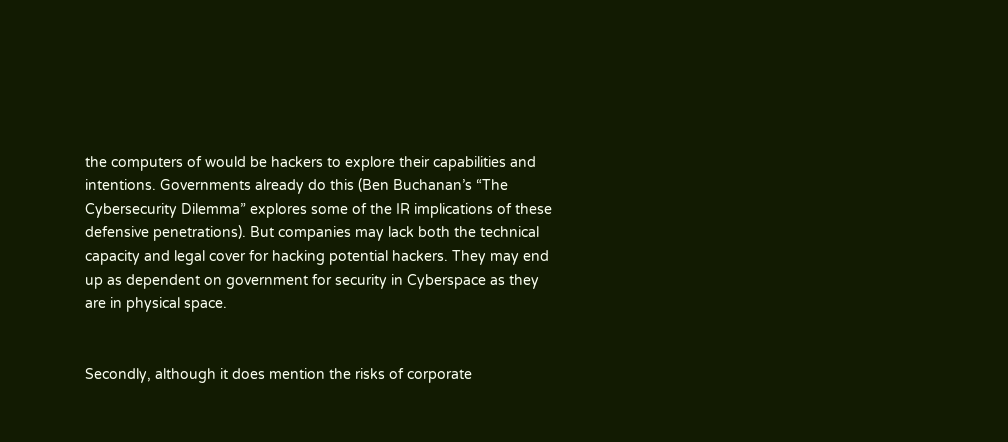the computers of would be hackers to explore their capabilities and intentions. Governments already do this (Ben Buchanan’s “The Cybersecurity Dilemma” explores some of the IR implications of these defensive penetrations). But companies may lack both the technical capacity and legal cover for hacking potential hackers. They may end up as dependent on government for security in Cyberspace as they are in physical space.


Secondly, although it does mention the risks of corporate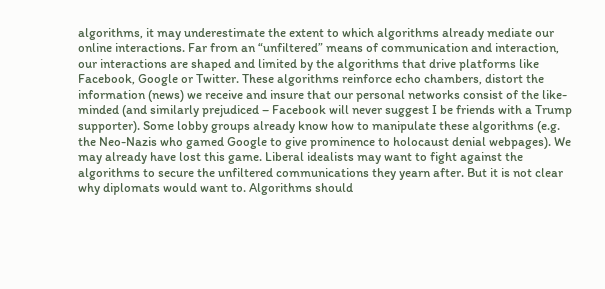algorithms, it may underestimate the extent to which algorithms already mediate our online interactions. Far from an “unfiltered” means of communication and interaction, our interactions are shaped and limited by the algorithms that drive platforms like Facebook, Google or Twitter. These algorithms reinforce echo chambers, distort the information (news) we receive and insure that our personal networks consist of the like-minded (and similarly prejudiced – Facebook will never suggest I be friends with a Trump supporter). Some lobby groups already know how to manipulate these algorithms (e.g. the Neo-Nazis who gamed Google to give prominence to holocaust denial webpages). We may already have lost this game. Liberal idealists may want to fight against the algorithms to secure the unfiltered communications they yearn after. But it is not clear why diplomats would want to. Algorithms should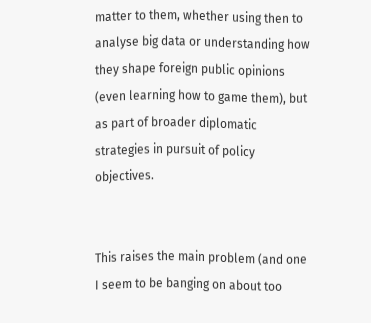matter to them, whether using then to analyse big data or understanding how they shape foreign public opinions (even learning how to game them), but as part of broader diplomatic strategies in pursuit of policy objectives.


This raises the main problem (and one I seem to be banging on about too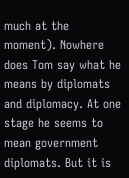much at the moment). Nowhere does Tom say what he means by diplomats and diplomacy. At one stage he seems to mean government diplomats. But it is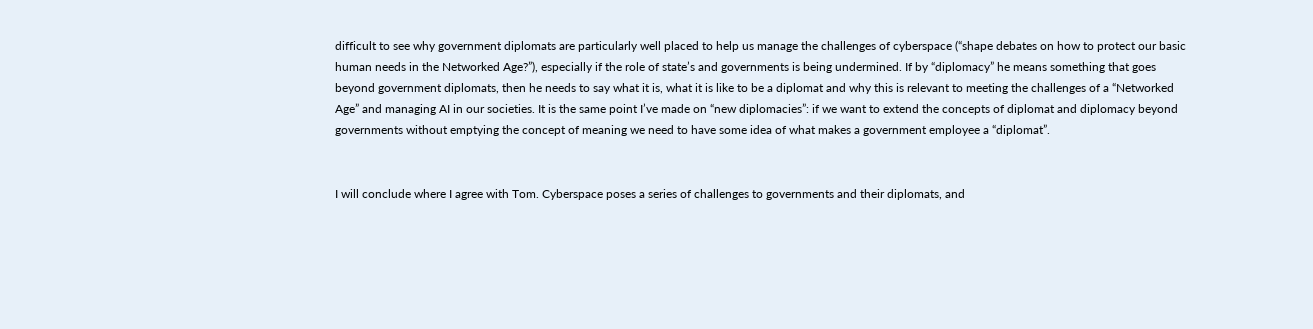difficult to see why government diplomats are particularly well placed to help us manage the challenges of cyberspace (“shape debates on how to protect our basic human needs in the Networked Age?”), especially if the role of state’s and governments is being undermined. If by “diplomacy” he means something that goes beyond government diplomats, then he needs to say what it is, what it is like to be a diplomat and why this is relevant to meeting the challenges of a “Networked Age” and managing AI in our societies. It is the same point I’ve made on “new diplomacies”: if we want to extend the concepts of diplomat and diplomacy beyond governments without emptying the concept of meaning we need to have some idea of what makes a government employee a “diplomat”.


I will conclude where I agree with Tom. Cyberspace poses a series of challenges to governments and their diplomats, and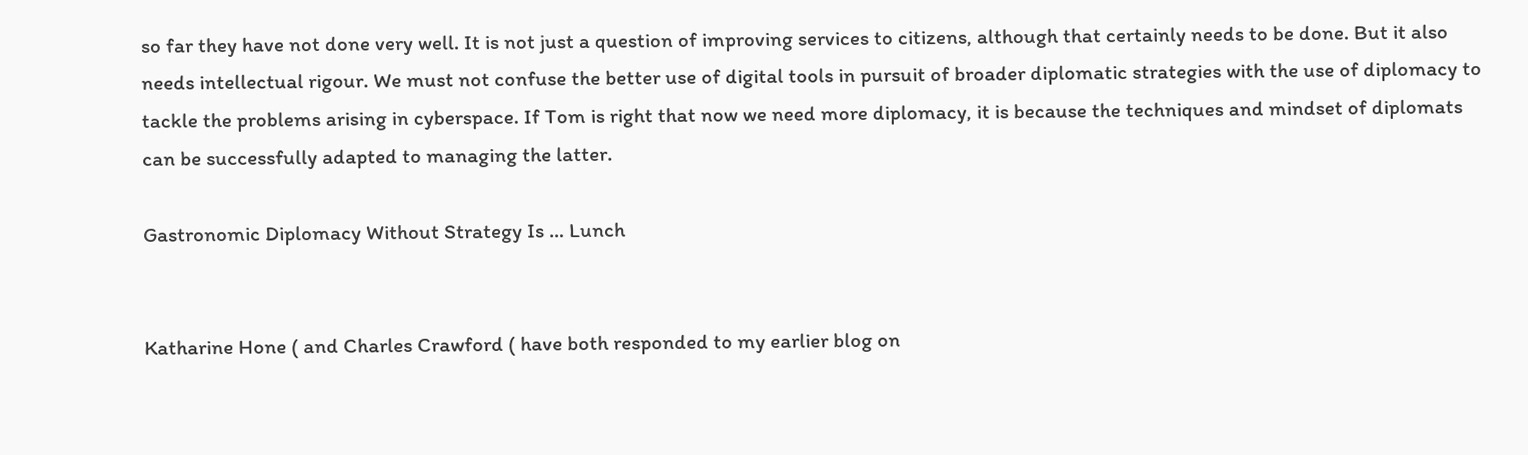so far they have not done very well. It is not just a question of improving services to citizens, although that certainly needs to be done. But it also needs intellectual rigour. We must not confuse the better use of digital tools in pursuit of broader diplomatic strategies with the use of diplomacy to tackle the problems arising in cyberspace. If Tom is right that now we need more diplomacy, it is because the techniques and mindset of diplomats can be successfully adapted to managing the latter.

Gastronomic Diplomacy Without Strategy Is … Lunch


Katharine Hone ( and Charles Crawford ( have both responded to my earlier blog on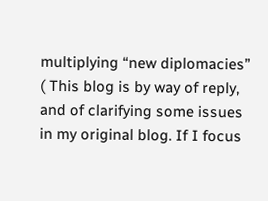multiplying “new diplomacies” ( This blog is by way of reply, and of clarifying some issues in my original blog. If I focus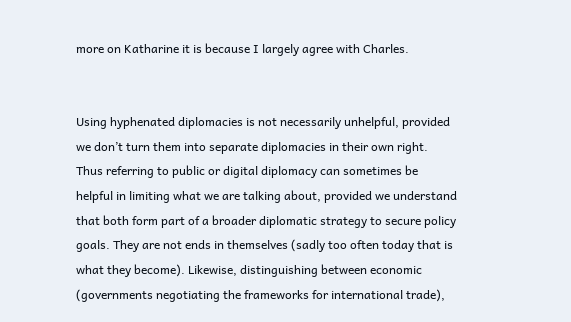more on Katharine it is because I largely agree with Charles.


Using hyphenated diplomacies is not necessarily unhelpful, provided we don’t turn them into separate diplomacies in their own right. Thus referring to public or digital diplomacy can sometimes be helpful in limiting what we are talking about, provided we understand that both form part of a broader diplomatic strategy to secure policy goals. They are not ends in themselves (sadly too often today that is what they become). Likewise, distinguishing between economic (governments negotiating the frameworks for international trade),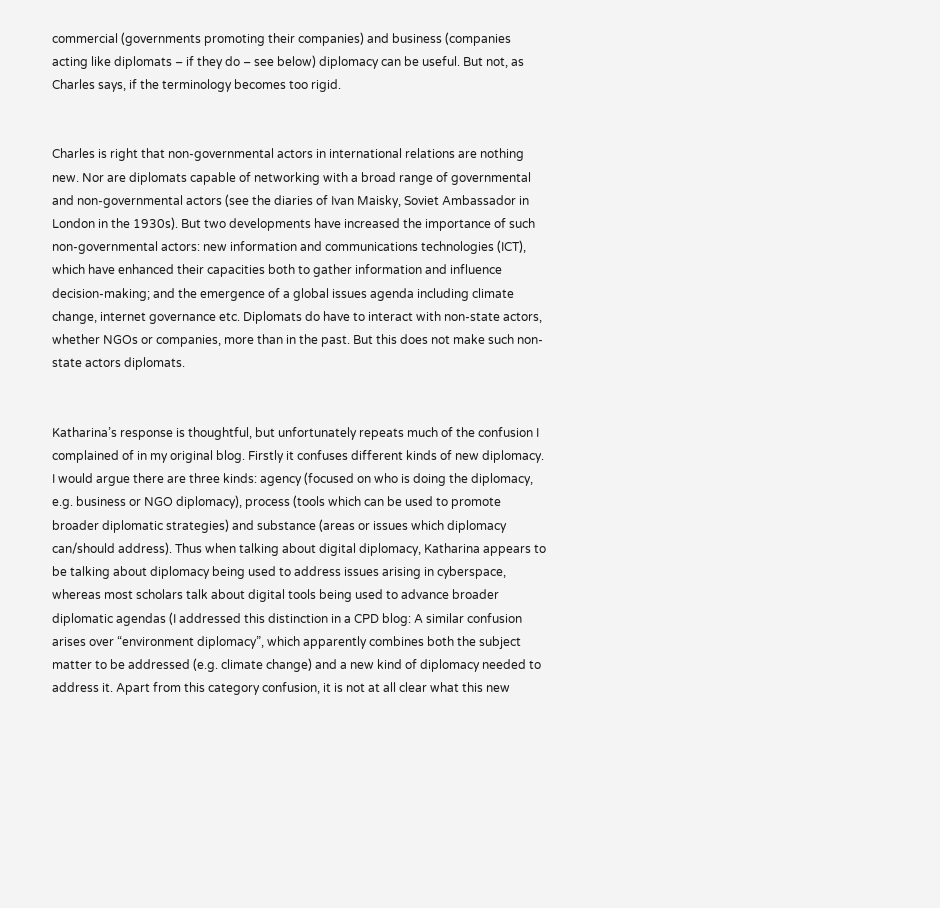commercial (governments promoting their companies) and business (companies acting like diplomats – if they do – see below) diplomacy can be useful. But not, as Charles says, if the terminology becomes too rigid.


Charles is right that non-governmental actors in international relations are nothing new. Nor are diplomats capable of networking with a broad range of governmental and non-governmental actors (see the diaries of Ivan Maisky, Soviet Ambassador in London in the 1930s). But two developments have increased the importance of such non-governmental actors: new information and communications technologies (ICT), which have enhanced their capacities both to gather information and influence decision-making; and the emergence of a global issues agenda including climate change, internet governance etc. Diplomats do have to interact with non-state actors, whether NGOs or companies, more than in the past. But this does not make such non-state actors diplomats.


Katharina’s response is thoughtful, but unfortunately repeats much of the confusion I complained of in my original blog. Firstly it confuses different kinds of new diplomacy. I would argue there are three kinds: agency (focused on who is doing the diplomacy, e.g. business or NGO diplomacy), process (tools which can be used to promote broader diplomatic strategies) and substance (areas or issues which diplomacy can/should address). Thus when talking about digital diplomacy, Katharina appears to be talking about diplomacy being used to address issues arising in cyberspace, whereas most scholars talk about digital tools being used to advance broader diplomatic agendas (I addressed this distinction in a CPD blog: A similar confusion arises over “environment diplomacy”, which apparently combines both the subject matter to be addressed (e.g. climate change) and a new kind of diplomacy needed to address it. Apart from this category confusion, it is not at all clear what this new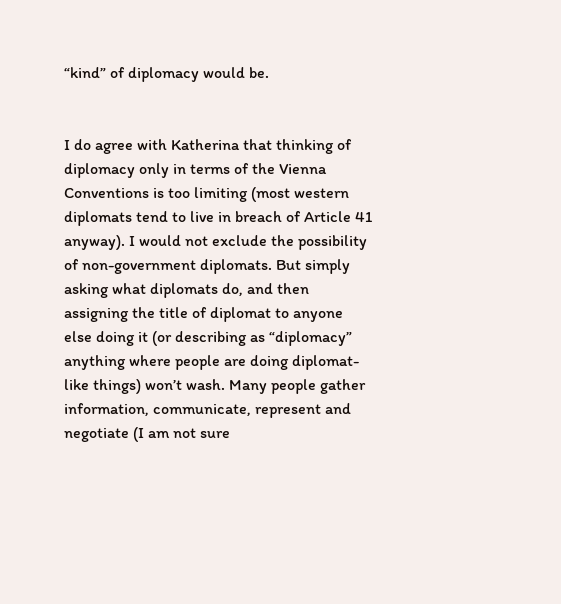“kind” of diplomacy would be.


I do agree with Katherina that thinking of diplomacy only in terms of the Vienna Conventions is too limiting (most western diplomats tend to live in breach of Article 41 anyway). I would not exclude the possibility of non-government diplomats. But simply asking what diplomats do, and then assigning the title of diplomat to anyone else doing it (or describing as “diplomacy” anything where people are doing diplomat-like things) won’t wash. Many people gather information, communicate, represent and negotiate (I am not sure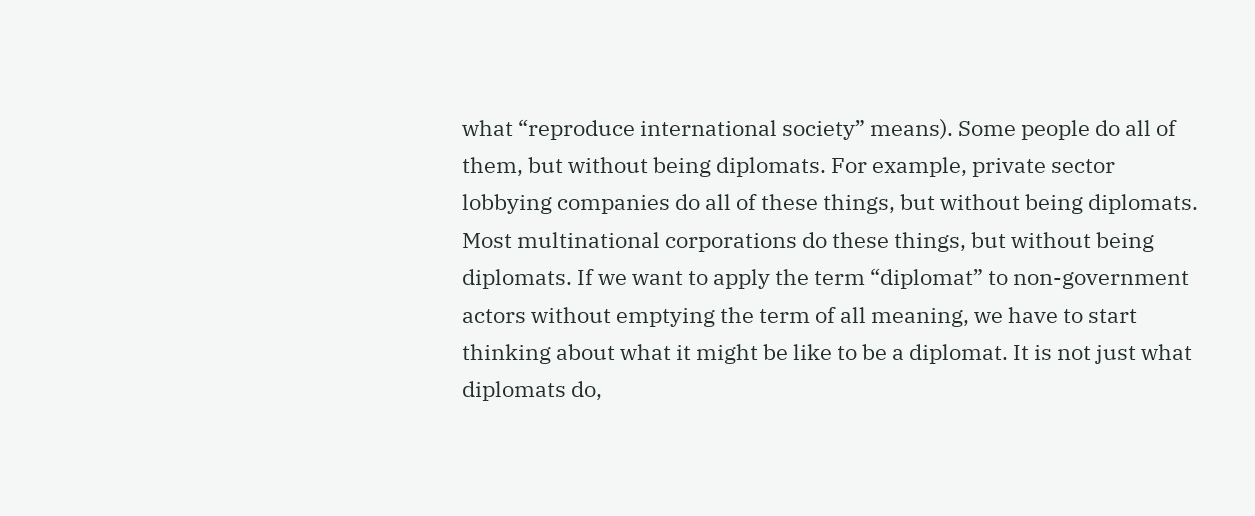what “reproduce international society” means). Some people do all of them, but without being diplomats. For example, private sector lobbying companies do all of these things, but without being diplomats. Most multinational corporations do these things, but without being diplomats. If we want to apply the term “diplomat” to non-government actors without emptying the term of all meaning, we have to start thinking about what it might be like to be a diplomat. It is not just what diplomats do,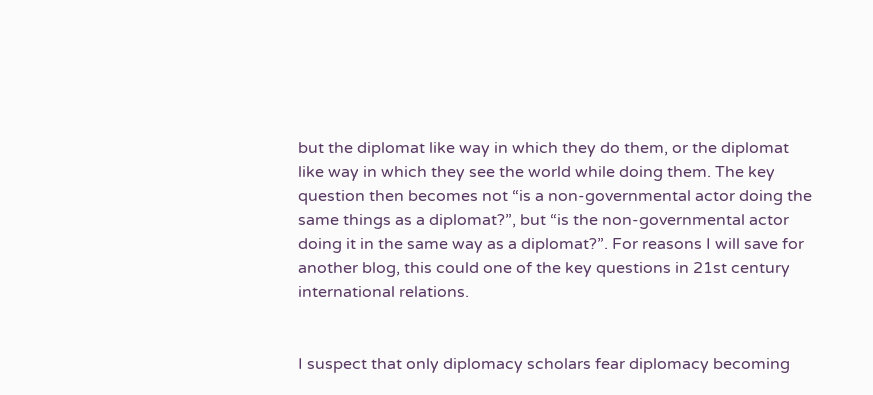but the diplomat like way in which they do them, or the diplomat like way in which they see the world while doing them. The key question then becomes not “is a non-governmental actor doing the same things as a diplomat?”, but “is the non-governmental actor doing it in the same way as a diplomat?”. For reasons I will save for another blog, this could one of the key questions in 21st century international relations.


I suspect that only diplomacy scholars fear diplomacy becoming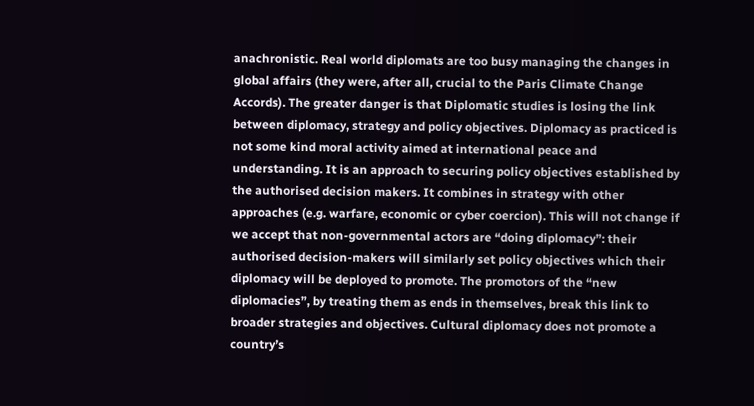anachronistic. Real world diplomats are too busy managing the changes in global affairs (they were, after all, crucial to the Paris Climate Change Accords). The greater danger is that Diplomatic studies is losing the link between diplomacy, strategy and policy objectives. Diplomacy as practiced is not some kind moral activity aimed at international peace and understanding. It is an approach to securing policy objectives established by the authorised decision makers. It combines in strategy with other approaches (e.g. warfare, economic or cyber coercion). This will not change if we accept that non-governmental actors are “doing diplomacy”: their authorised decision-makers will similarly set policy objectives which their diplomacy will be deployed to promote. The promotors of the “new diplomacies”, by treating them as ends in themselves, break this link to broader strategies and objectives. Cultural diplomacy does not promote a country’s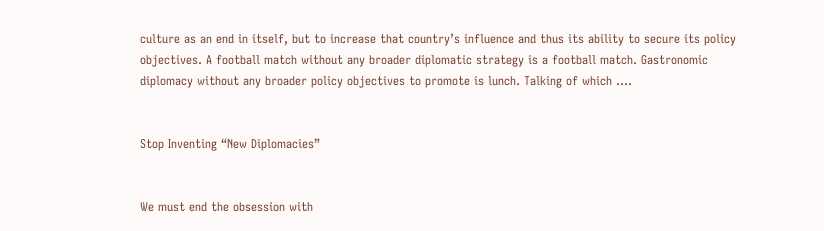culture as an end in itself, but to increase that country’s influence and thus its ability to secure its policy objectives. A football match without any broader diplomatic strategy is a football match. Gastronomic diplomacy without any broader policy objectives to promote is lunch. Talking of which ….


Stop Inventing “New Diplomacies”


We must end the obsession with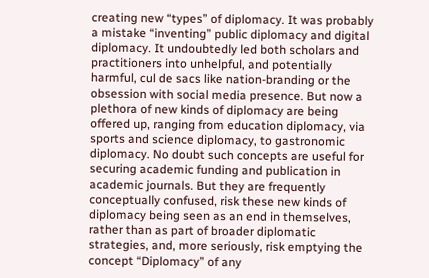creating new “types” of diplomacy. It was probably a mistake “inventing” public diplomacy and digital diplomacy. It undoubtedly led both scholars and practitioners into unhelpful, and potentially harmful, cul de sacs like nation-branding or the obsession with social media presence. But now a plethora of new kinds of diplomacy are being offered up, ranging from education diplomacy, via sports and science diplomacy, to gastronomic diplomacy. No doubt such concepts are useful for securing academic funding and publication in academic journals. But they are frequently conceptually confused, risk these new kinds of diplomacy being seen as an end in themselves, rather than as part of broader diplomatic strategies, and, more seriously, risk emptying the concept “Diplomacy” of any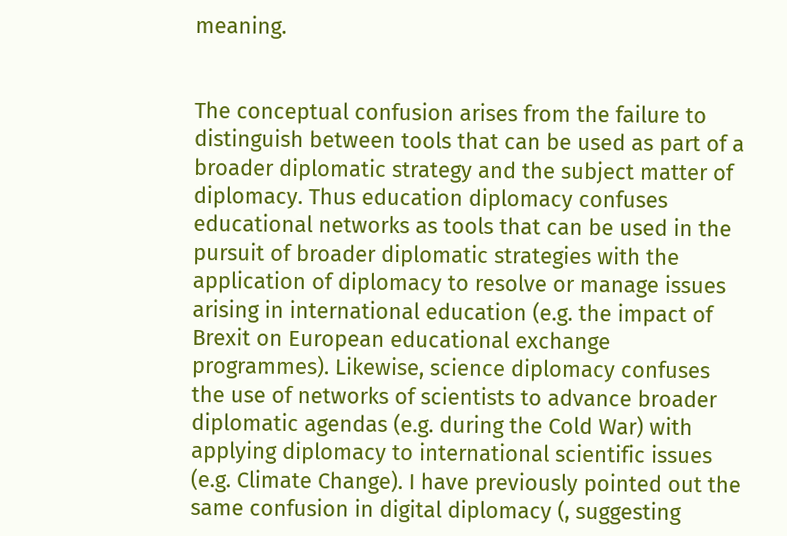meaning.


The conceptual confusion arises from the failure to distinguish between tools that can be used as part of a broader diplomatic strategy and the subject matter of diplomacy. Thus education diplomacy confuses educational networks as tools that can be used in the pursuit of broader diplomatic strategies with the application of diplomacy to resolve or manage issues arising in international education (e.g. the impact of Brexit on European educational exchange programmes). Likewise, science diplomacy confuses the use of networks of scientists to advance broader diplomatic agendas (e.g. during the Cold War) with applying diplomacy to international scientific issues (e.g. Climate Change). I have previously pointed out the same confusion in digital diplomacy (, suggesting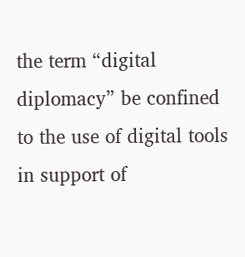the term “digital diplomacy” be confined to the use of digital tools in support of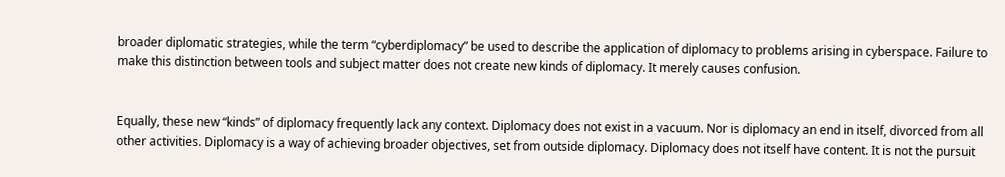broader diplomatic strategies, while the term “cyberdiplomacy” be used to describe the application of diplomacy to problems arising in cyberspace. Failure to make this distinction between tools and subject matter does not create new kinds of diplomacy. It merely causes confusion.


Equally, these new “kinds” of diplomacy frequently lack any context. Diplomacy does not exist in a vacuum. Nor is diplomacy an end in itself, divorced from all other activities. Diplomacy is a way of achieving broader objectives, set from outside diplomacy. Diplomacy does not itself have content. It is not the pursuit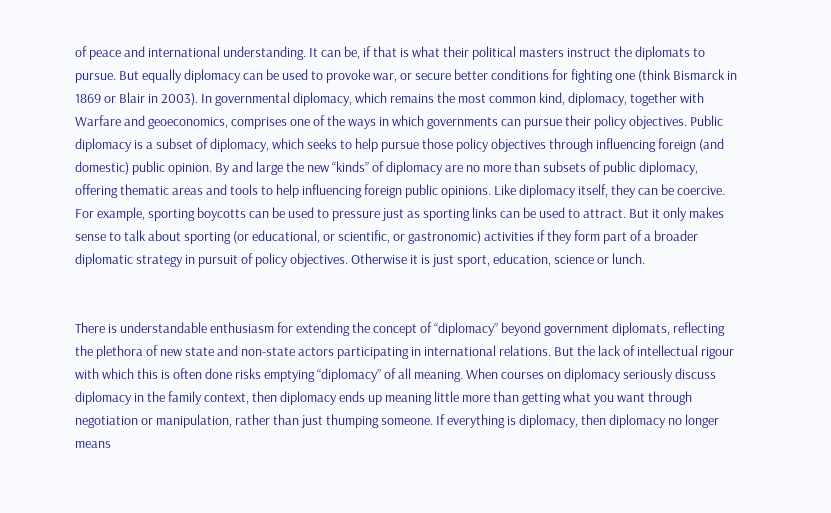of peace and international understanding. It can be, if that is what their political masters instruct the diplomats to pursue. But equally diplomacy can be used to provoke war, or secure better conditions for fighting one (think Bismarck in 1869 or Blair in 2003). In governmental diplomacy, which remains the most common kind, diplomacy, together with Warfare and geoeconomics, comprises one of the ways in which governments can pursue their policy objectives. Public diplomacy is a subset of diplomacy, which seeks to help pursue those policy objectives through influencing foreign (and domestic) public opinion. By and large the new “kinds” of diplomacy are no more than subsets of public diplomacy, offering thematic areas and tools to help influencing foreign public opinions. Like diplomacy itself, they can be coercive. For example, sporting boycotts can be used to pressure just as sporting links can be used to attract. But it only makes sense to talk about sporting (or educational, or scientific, or gastronomic) activities if they form part of a broader diplomatic strategy in pursuit of policy objectives. Otherwise it is just sport, education, science or lunch.


There is understandable enthusiasm for extending the concept of “diplomacy” beyond government diplomats, reflecting the plethora of new state and non-state actors participating in international relations. But the lack of intellectual rigour with which this is often done risks emptying “diplomacy” of all meaning. When courses on diplomacy seriously discuss diplomacy in the family context, then diplomacy ends up meaning little more than getting what you want through negotiation or manipulation, rather than just thumping someone. If everything is diplomacy, then diplomacy no longer means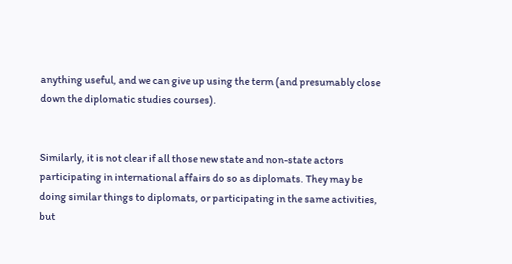anything useful, and we can give up using the term (and presumably close down the diplomatic studies courses).


Similarly, it is not clear if all those new state and non-state actors participating in international affairs do so as diplomats. They may be doing similar things to diplomats, or participating in the same activities, but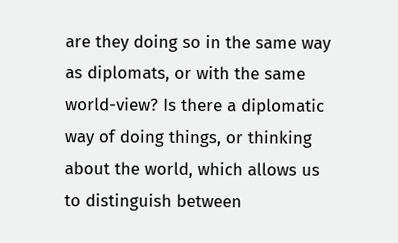are they doing so in the same way as diplomats, or with the same world-view? Is there a diplomatic way of doing things, or thinking about the world, which allows us to distinguish between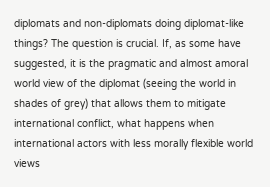diplomats and non-diplomats doing diplomat-like things? The question is crucial. If, as some have suggested, it is the pragmatic and almost amoral world view of the diplomat (seeing the world in shades of grey) that allows them to mitigate international conflict, what happens when international actors with less morally flexible world views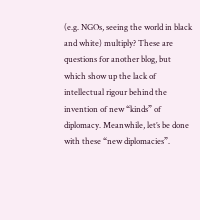(e.g. NGOs, seeing the world in black and white) multiply? These are questions for another blog, but which show up the lack of intellectual rigour behind the invention of new “kinds” of diplomacy. Meanwhile, let’s be done with these “new diplomacies”.